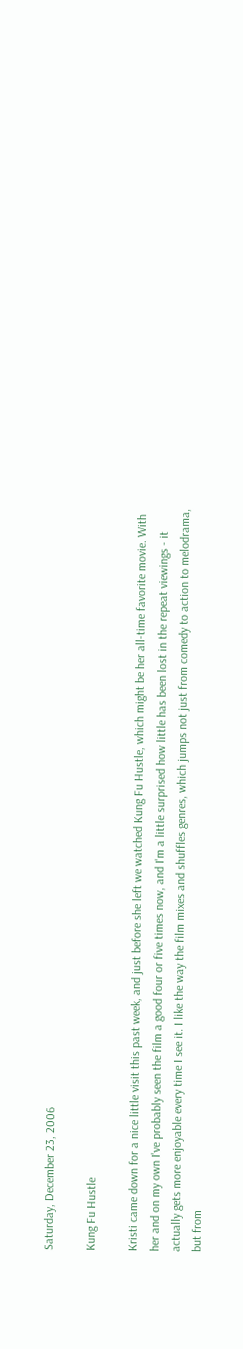Saturday, December 23, 2006

Kung Fu Hustle

Kristi came down for a nice little visit this past week, and just before she left we watched Kung Fu Hustle, which might be her all-time favorite movie. With her and on my own I've probably seen the film a good four or five times now, and I'm a little surprised how little has been lost in the repeat viewings - it actually gets more enjoyable every time I see it. I like the way the film mixes and shuffles genres, which jumps not just from comedy to action to melodrama, but from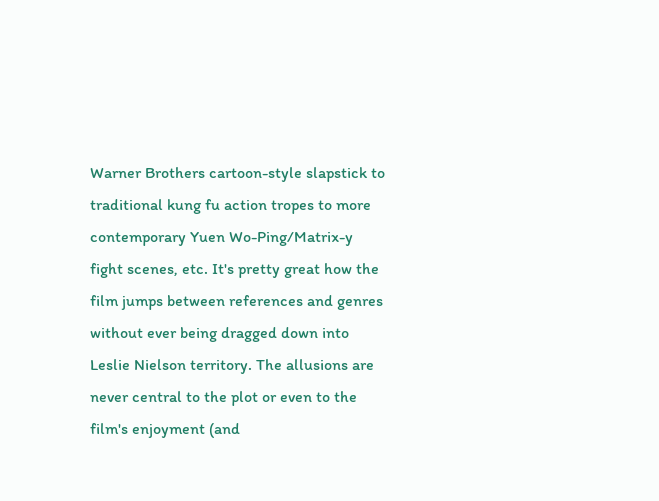Warner Brothers cartoon-style slapstick to traditional kung fu action tropes to more contemporary Yuen Wo-Ping/Matrix-y fight scenes, etc. It's pretty great how the film jumps between references and genres without ever being dragged down into Leslie Nielson territory. The allusions are never central to the plot or even to the film's enjoyment (and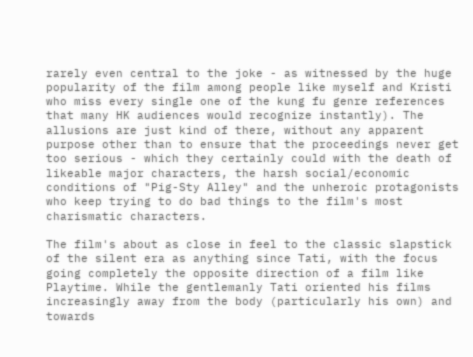rarely even central to the joke - as witnessed by the huge popularity of the film among people like myself and Kristi who miss every single one of the kung fu genre references that many HK audiences would recognize instantly). The allusions are just kind of there, without any apparent purpose other than to ensure that the proceedings never get too serious - which they certainly could with the death of likeable major characters, the harsh social/economic conditions of "Pig-Sty Alley" and the unheroic protagonists who keep trying to do bad things to the film's most charismatic characters.

The film's about as close in feel to the classic slapstick of the silent era as anything since Tati, with the focus going completely the opposite direction of a film like Playtime. While the gentlemanly Tati oriented his films increasingly away from the body (particularly his own) and towards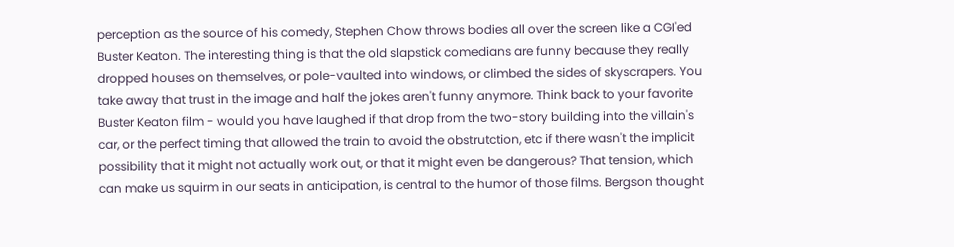perception as the source of his comedy, Stephen Chow throws bodies all over the screen like a CGI'ed Buster Keaton. The interesting thing is that the old slapstick comedians are funny because they really dropped houses on themselves, or pole-vaulted into windows, or climbed the sides of skyscrapers. You take away that trust in the image and half the jokes aren't funny anymore. Think back to your favorite Buster Keaton film - would you have laughed if that drop from the two-story building into the villain's car, or the perfect timing that allowed the train to avoid the obstrutction, etc if there wasn't the implicit possibility that it might not actually work out, or that it might even be dangerous? That tension, which can make us squirm in our seats in anticipation, is central to the humor of those films. Bergson thought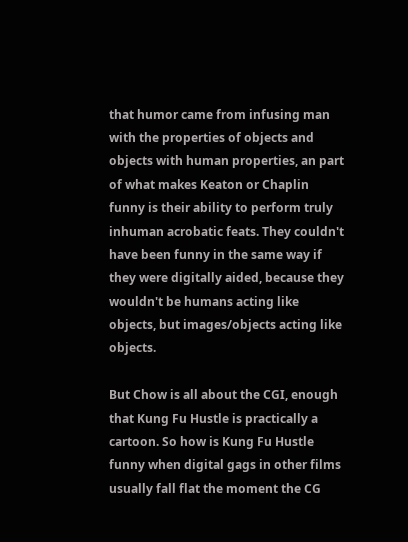that humor came from infusing man with the properties of objects and objects with human properties, an part of what makes Keaton or Chaplin funny is their ability to perform truly inhuman acrobatic feats. They couldn't have been funny in the same way if they were digitally aided, because they wouldn't be humans acting like objects, but images/objects acting like objects.

But Chow is all about the CGI, enough that Kung Fu Hustle is practically a cartoon. So how is Kung Fu Hustle funny when digital gags in other films usually fall flat the moment the CG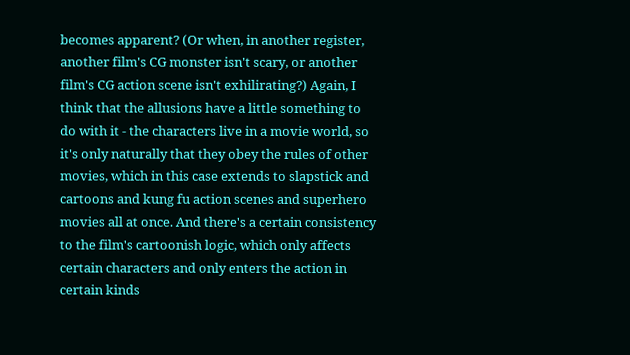becomes apparent? (Or when, in another register, another film's CG monster isn't scary, or another film's CG action scene isn't exhilirating?) Again, I think that the allusions have a little something to do with it - the characters live in a movie world, so it's only naturally that they obey the rules of other movies, which in this case extends to slapstick and cartoons and kung fu action scenes and superhero movies all at once. And there's a certain consistency to the film's cartoonish logic, which only affects certain characters and only enters the action in certain kinds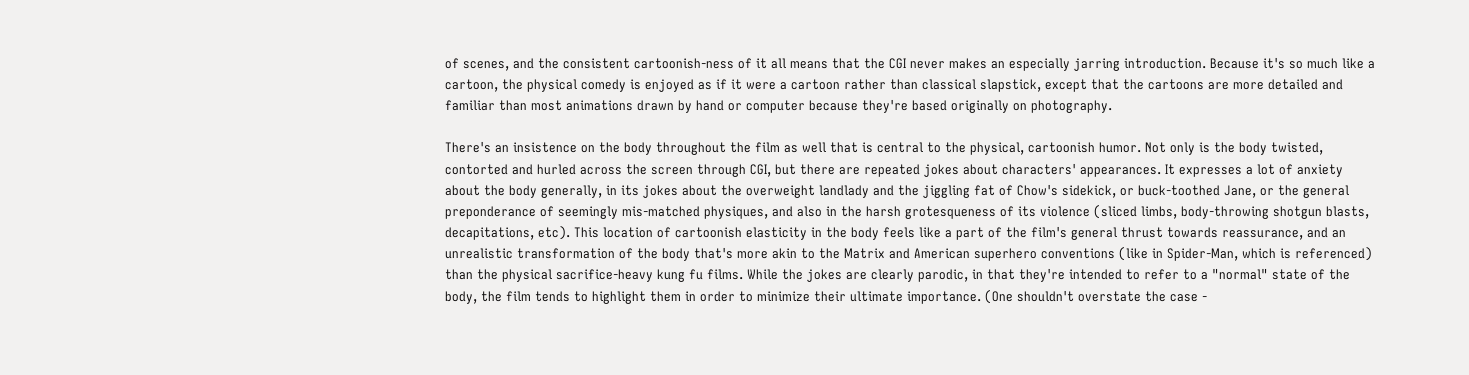of scenes, and the consistent cartoonish-ness of it all means that the CGI never makes an especially jarring introduction. Because it's so much like a cartoon, the physical comedy is enjoyed as if it were a cartoon rather than classical slapstick, except that the cartoons are more detailed and familiar than most animations drawn by hand or computer because they're based originally on photography.

There's an insistence on the body throughout the film as well that is central to the physical, cartoonish humor. Not only is the body twisted, contorted and hurled across the screen through CGI, but there are repeated jokes about characters' appearances. It expresses a lot of anxiety about the body generally, in its jokes about the overweight landlady and the jiggling fat of Chow's sidekick, or buck-toothed Jane, or the general preponderance of seemingly mis-matched physiques, and also in the harsh grotesqueness of its violence (sliced limbs, body-throwing shotgun blasts, decapitations, etc). This location of cartoonish elasticity in the body feels like a part of the film's general thrust towards reassurance, and an unrealistic transformation of the body that's more akin to the Matrix and American superhero conventions (like in Spider-Man, which is referenced) than the physical sacrifice-heavy kung fu films. While the jokes are clearly parodic, in that they're intended to refer to a "normal" state of the body, the film tends to highlight them in order to minimize their ultimate importance. (One shouldn't overstate the case -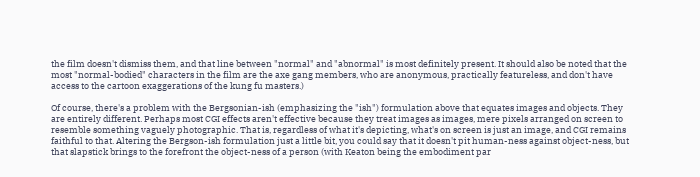the film doesn't dismiss them, and that line between "normal" and "abnormal" is most definitely present. It should also be noted that the most "normal-bodied" characters in the film are the axe gang members, who are anonymous, practically featureless, and don't have access to the cartoon exaggerations of the kung fu masters.)

Of course, there's a problem with the Bergsonian-ish (emphasizing the "ish") formulation above that equates images and objects. They are entirely different. Perhaps most CGI effects aren't effective because they treat images as images, mere pixels arranged on screen to resemble something vaguely photographic. That is, regardless of what it's depicting, what's on screen is just an image, and CGI remains faithful to that. Altering the Bergson-ish formulation just a little bit, you could say that it doesn't pit human-ness against object-ness, but that slapstick brings to the forefront the object-ness of a person (with Keaton being the embodiment par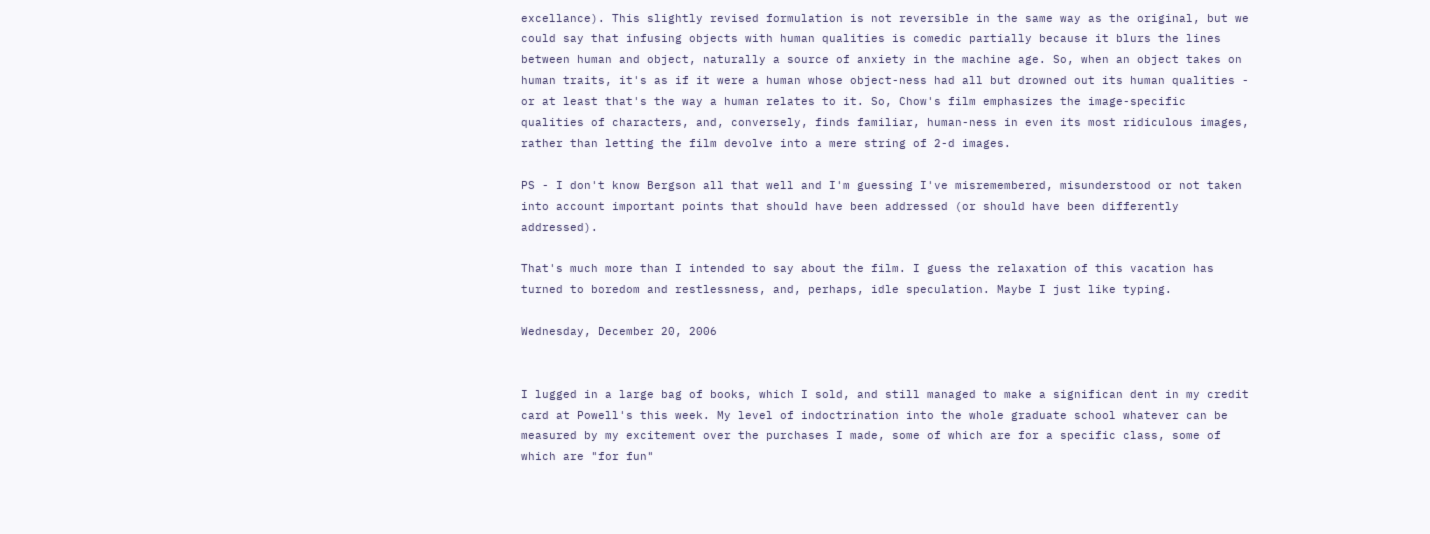excellance). This slightly revised formulation is not reversible in the same way as the original, but we could say that infusing objects with human qualities is comedic partially because it blurs the lines between human and object, naturally a source of anxiety in the machine age. So, when an object takes on human traits, it's as if it were a human whose object-ness had all but drowned out its human qualities - or at least that's the way a human relates to it. So, Chow's film emphasizes the image-specific qualities of characters, and, conversely, finds familiar, human-ness in even its most ridiculous images, rather than letting the film devolve into a mere string of 2-d images.

PS - I don't know Bergson all that well and I'm guessing I've misremembered, misunderstood or not taken into account important points that should have been addressed (or should have been differently addressed).

That's much more than I intended to say about the film. I guess the relaxation of this vacation has turned to boredom and restlessness, and, perhaps, idle speculation. Maybe I just like typing.

Wednesday, December 20, 2006


I lugged in a large bag of books, which I sold, and still managed to make a significan dent in my credit card at Powell's this week. My level of indoctrination into the whole graduate school whatever can be measured by my excitement over the purchases I made, some of which are for a specific class, some of which are "for fun"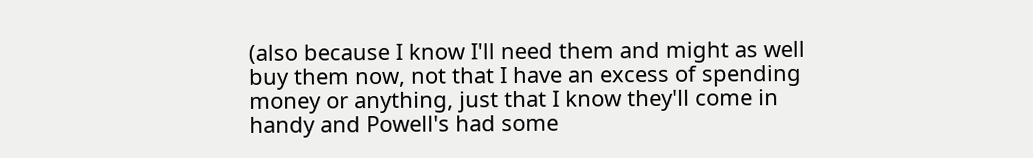(also because I know I'll need them and might as well buy them now, not that I have an excess of spending money or anything, just that I know they'll come in handy and Powell's had some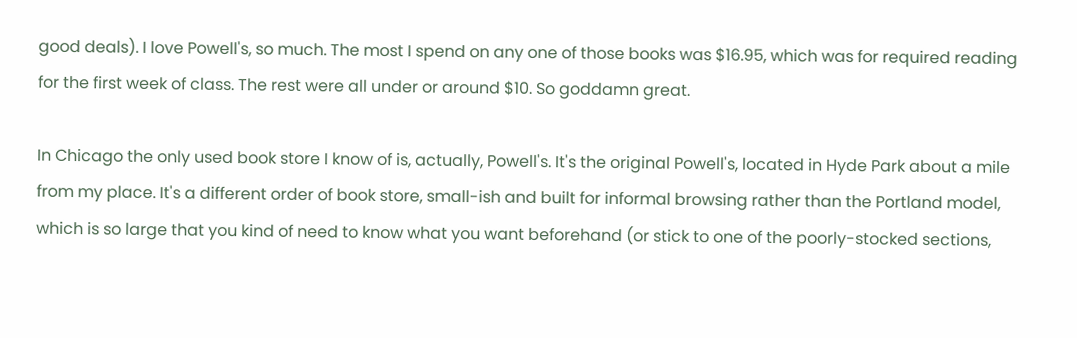good deals). I love Powell's, so much. The most I spend on any one of those books was $16.95, which was for required reading for the first week of class. The rest were all under or around $10. So goddamn great.

In Chicago the only used book store I know of is, actually, Powell's. It's the original Powell's, located in Hyde Park about a mile from my place. It's a different order of book store, small-ish and built for informal browsing rather than the Portland model, which is so large that you kind of need to know what you want beforehand (or stick to one of the poorly-stocked sections,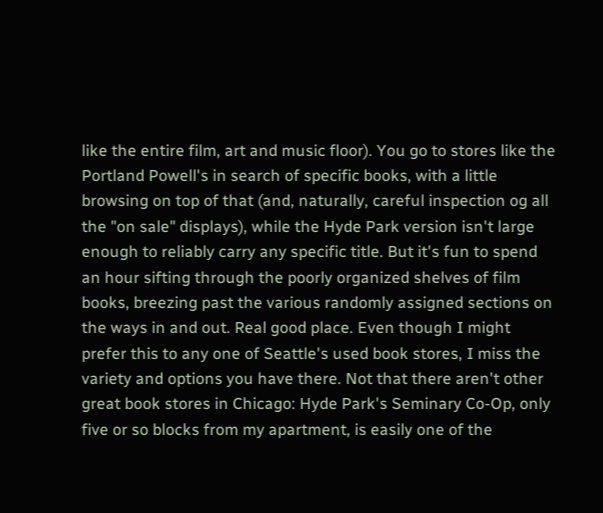like the entire film, art and music floor). You go to stores like the Portland Powell's in search of specific books, with a little browsing on top of that (and, naturally, careful inspection og all the "on sale" displays), while the Hyde Park version isn't large enough to reliably carry any specific title. But it's fun to spend an hour sifting through the poorly organized shelves of film books, breezing past the various randomly assigned sections on the ways in and out. Real good place. Even though I might prefer this to any one of Seattle's used book stores, I miss the variety and options you have there. Not that there aren't other great book stores in Chicago: Hyde Park's Seminary Co-Op, only five or so blocks from my apartment, is easily one of the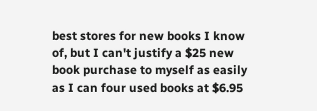best stores for new books I know of, but I can't justify a $25 new book purchase to myself as easily as I can four used books at $6.95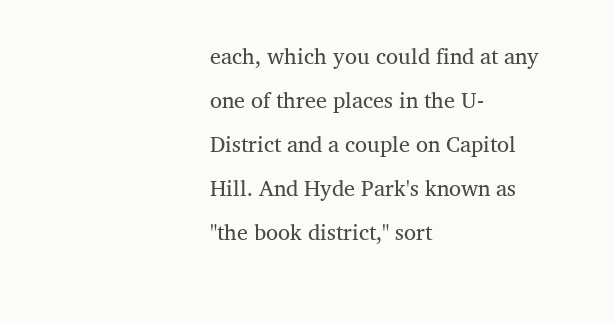each, which you could find at any one of three places in the U-District and a couple on Capitol Hill. And Hyde Park's known as "the book district," sort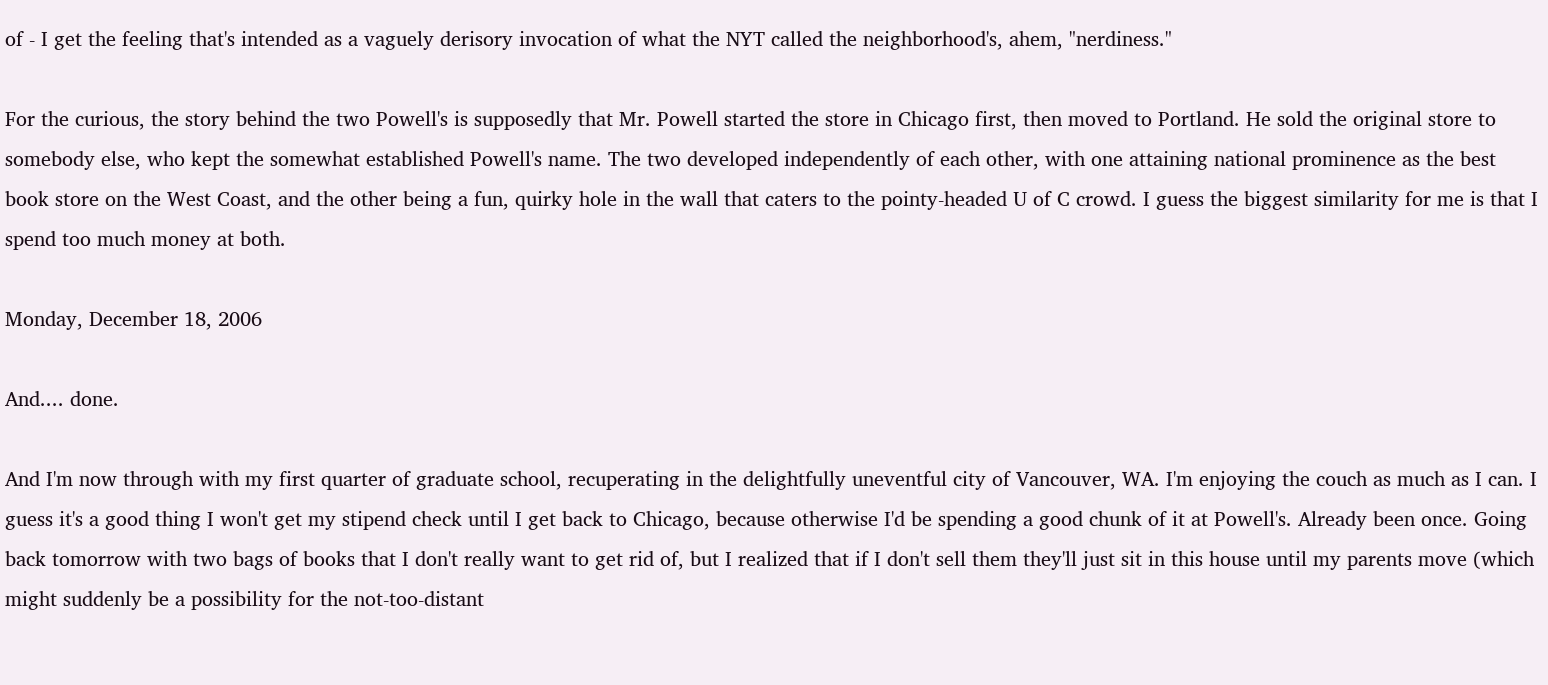of - I get the feeling that's intended as a vaguely derisory invocation of what the NYT called the neighborhood's, ahem, "nerdiness."

For the curious, the story behind the two Powell's is supposedly that Mr. Powell started the store in Chicago first, then moved to Portland. He sold the original store to somebody else, who kept the somewhat established Powell's name. The two developed independently of each other, with one attaining national prominence as the best book store on the West Coast, and the other being a fun, quirky hole in the wall that caters to the pointy-headed U of C crowd. I guess the biggest similarity for me is that I spend too much money at both.

Monday, December 18, 2006

And.... done.

And I'm now through with my first quarter of graduate school, recuperating in the delightfully uneventful city of Vancouver, WA. I'm enjoying the couch as much as I can. I guess it's a good thing I won't get my stipend check until I get back to Chicago, because otherwise I'd be spending a good chunk of it at Powell's. Already been once. Going back tomorrow with two bags of books that I don't really want to get rid of, but I realized that if I don't sell them they'll just sit in this house until my parents move (which might suddenly be a possibility for the not-too-distant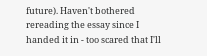future). Haven't bothered rereading the essay since I handed it in - too scared that I'll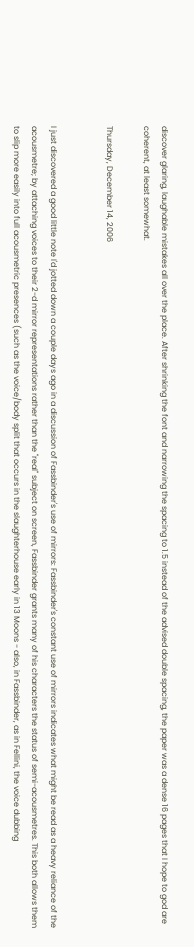discover glaring, laughable mistakes all over the place. After shrinking the font and narrowing the spacing to 1.5 instead of the advised double spacing, the paper was a dense 16 pages that I hope to god are coherent, at least somewhat.

Thursday, December 14, 2006


I just discovered a good little note I'd jotted down a couple days ago in a discussion of Fassbinder's use of mirrors: Fassbinder's constant use of mirrors indicates what might be read as a heavy reliance of the acousmetre; by attaching voices to their 2-d mirror representations rather than the "real" subject on screen, Fassbinder grants many of his characters the status of semi-acousmetres. This both allows them to slip more easily into full acousmetric presences (such as the voice/body split that occurs in the slaughterhouse early in 13 Moons - also, in Fassbinder, as in Fellini, the voice dubbing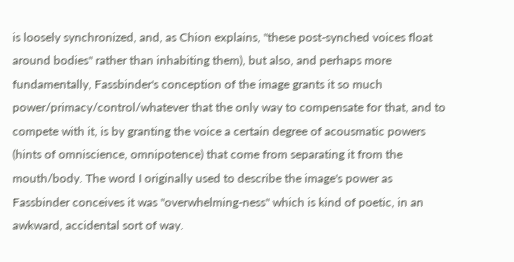is loosely synchronized, and, as Chion explains, "these post-synched voices float around bodies" rather than inhabiting them), but also, and perhaps more fundamentally, Fassbinder's conception of the image grants it so much power/primacy/control/whatever that the only way to compensate for that, and to compete with it, is by granting the voice a certain degree of acousmatic powers (hints of omniscience, omnipotence) that come from separating it from the mouth/body. The word I originally used to describe the image's power as Fassbinder conceives it was "overwhelming-ness" which is kind of poetic, in an awkward, accidental sort of way.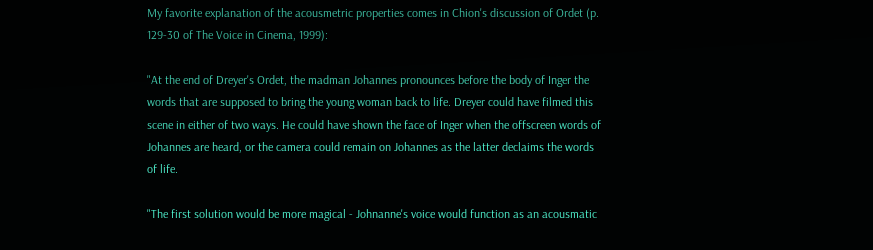My favorite explanation of the acousmetric properties comes in Chion's discussion of Ordet (p. 129-30 of The Voice in Cinema, 1999):

"At the end of Dreyer's Ordet, the madman Johannes pronounces before the body of Inger the words that are supposed to bring the young woman back to life. Dreyer could have filmed this scene in either of two ways. He could have shown the face of Inger when the offscreen words of Johannes are heard, or the camera could remain on Johannes as the latter declaims the words of life.

"The first solution would be more magical - Johnanne's voice would function as an acousmatic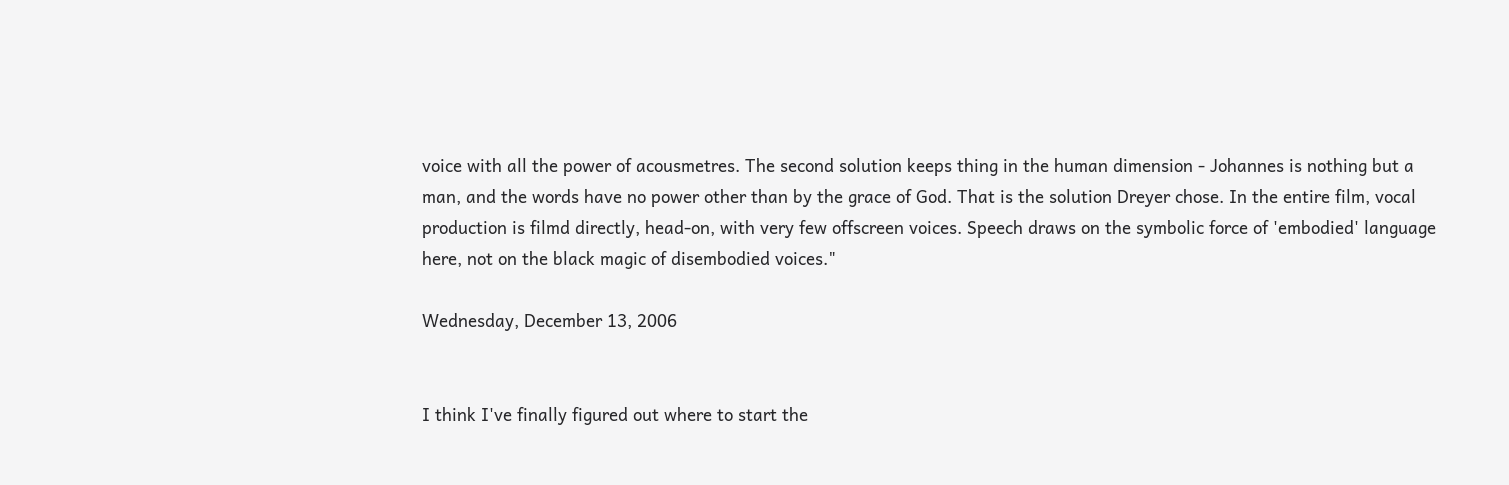voice with all the power of acousmetres. The second solution keeps thing in the human dimension - Johannes is nothing but a man, and the words have no power other than by the grace of God. That is the solution Dreyer chose. In the entire film, vocal production is filmd directly, head-on, with very few offscreen voices. Speech draws on the symbolic force of 'embodied' language here, not on the black magic of disembodied voices."

Wednesday, December 13, 2006


I think I've finally figured out where to start the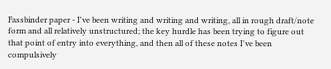Fassbinder paper - I've been writing and writing and writing, all in rough draft/note form and all relatively unstructured; the key hurdle has been trying to figure out that point of entry into everything, and then all of these notes I've been compulsively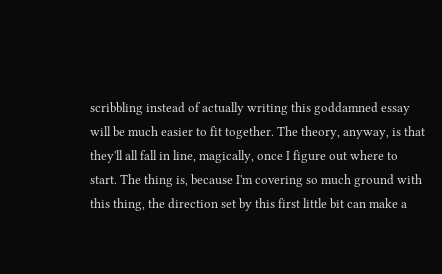scribbling instead of actually writing this goddamned essay will be much easier to fit together. The theory, anyway, is that they'll all fall in line, magically, once I figure out where to start. The thing is, because I'm covering so much ground with this thing, the direction set by this first little bit can make a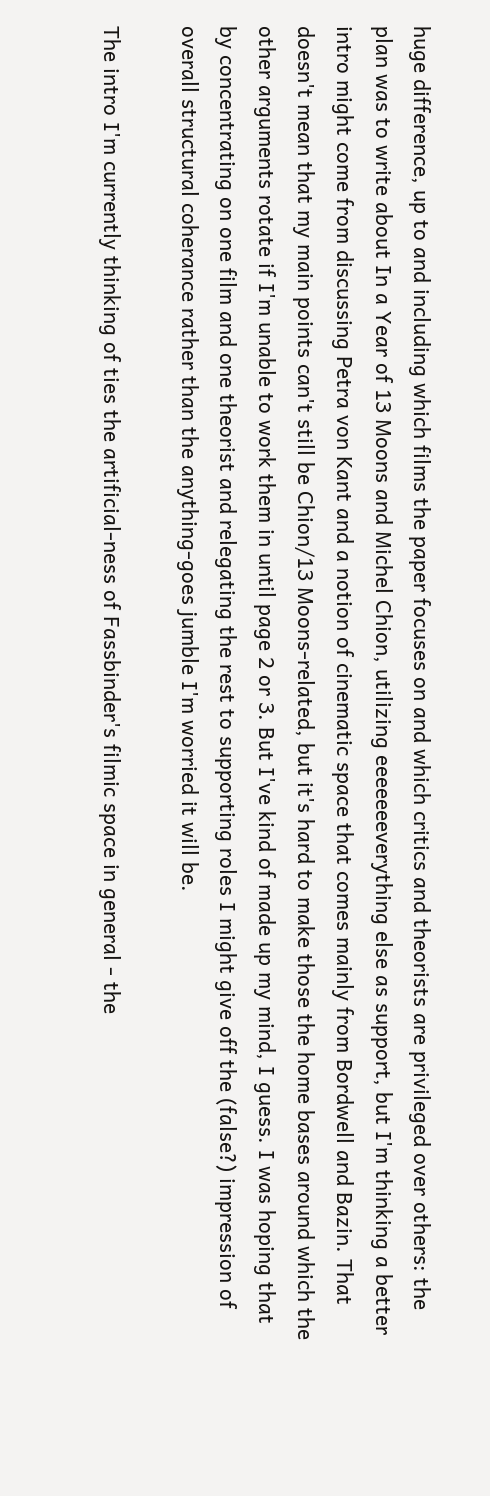huge difference, up to and including which films the paper focuses on and which critics and theorists are privileged over others: the plan was to write about In a Year of 13 Moons and Michel Chion, utilizing eeeeeeeverything else as support, but I'm thinking a better intro might come from discussing Petra von Kant and a notion of cinematic space that comes mainly from Bordwell and Bazin. That doesn't mean that my main points can't still be Chion/13 Moons-related, but it's hard to make those the home bases around which the other arguments rotate if I'm unable to work them in until page 2 or 3. But I've kind of made up my mind, I guess. I was hoping that by concentrating on one film and one theorist and relegating the rest to supporting roles I might give off the (false?) impression of overall structural coherance rather than the anything-goes jumble I'm worried it will be.

The intro I'm currently thinking of ties the artificial-ness of Fassbinder's filmic space in general - the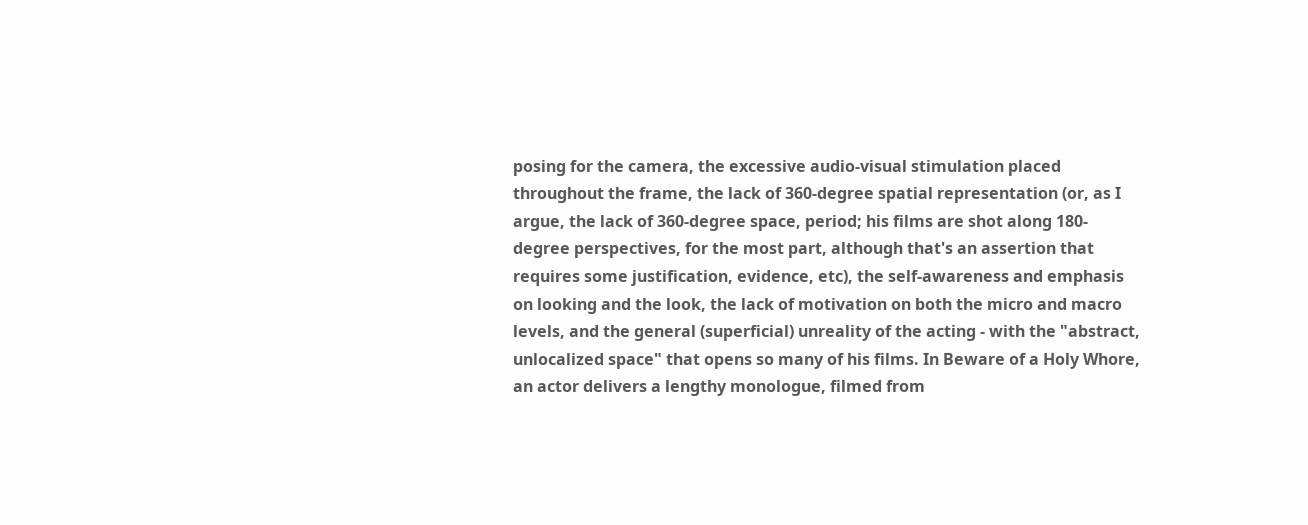posing for the camera, the excessive audio-visual stimulation placed throughout the frame, the lack of 360-degree spatial representation (or, as I argue, the lack of 360-degree space, period; his films are shot along 180-degree perspectives, for the most part, although that's an assertion that requires some justification, evidence, etc), the self-awareness and emphasis on looking and the look, the lack of motivation on both the micro and macro levels, and the general (superficial) unreality of the acting - with the "abstract, unlocalized space" that opens so many of his films. In Beware of a Holy Whore, an actor delivers a lengthy monologue, filmed from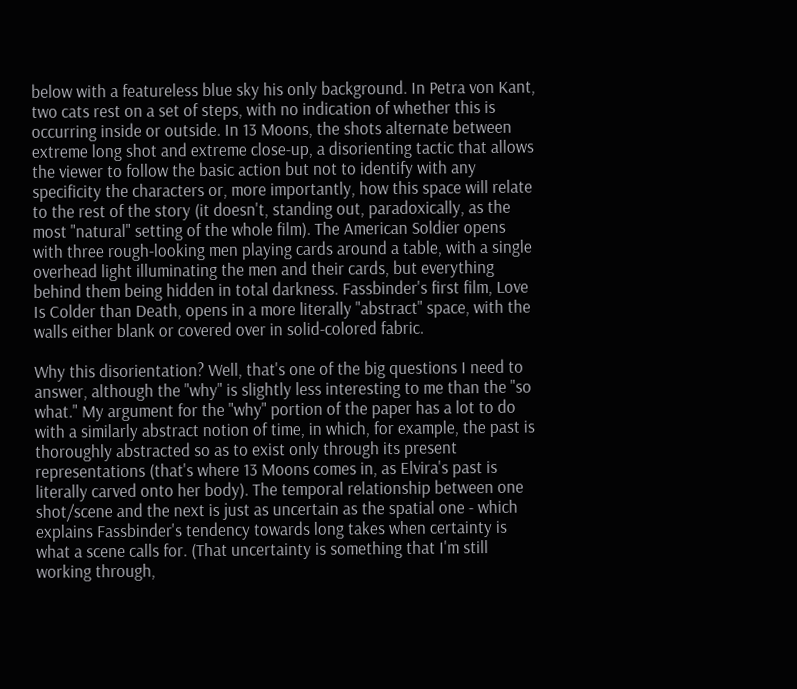below with a featureless blue sky his only background. In Petra von Kant, two cats rest on a set of steps, with no indication of whether this is occurring inside or outside. In 13 Moons, the shots alternate between extreme long shot and extreme close-up, a disorienting tactic that allows the viewer to follow the basic action but not to identify with any specificity the characters or, more importantly, how this space will relate to the rest of the story (it doesn't, standing out, paradoxically, as the most "natural" setting of the whole film). The American Soldier opens with three rough-looking men playing cards around a table, with a single overhead light illuminating the men and their cards, but everything behind them being hidden in total darkness. Fassbinder's first film, Love Is Colder than Death, opens in a more literally "abstract" space, with the walls either blank or covered over in solid-colored fabric.

Why this disorientation? Well, that's one of the big questions I need to answer, although the "why" is slightly less interesting to me than the "so what." My argument for the "why" portion of the paper has a lot to do with a similarly abstract notion of time, in which, for example, the past is thoroughly abstracted so as to exist only through its present representations (that's where 13 Moons comes in, as Elvira's past is literally carved onto her body). The temporal relationship between one shot/scene and the next is just as uncertain as the spatial one - which explains Fassbinder's tendency towards long takes when certainty is what a scene calls for. (That uncertainty is something that I'm still working through,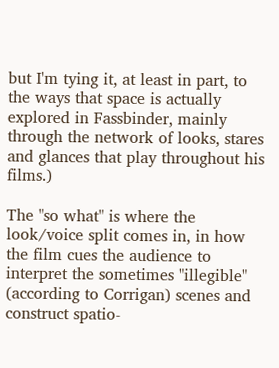but I'm tying it, at least in part, to the ways that space is actually explored in Fassbinder, mainly through the network of looks, stares and glances that play throughout his films.)

The "so what" is where the look/voice split comes in, in how the film cues the audience to interpret the sometimes "illegible" (according to Corrigan) scenes and construct spatio-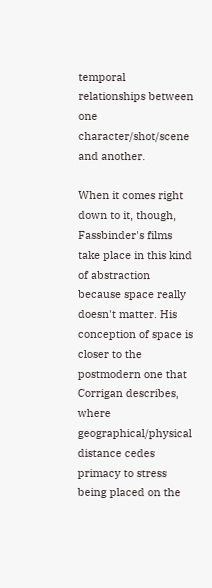temporal relationships between one character/shot/scene and another.

When it comes right down to it, though, Fassbinder's films take place in this kind of abstraction because space really doesn't matter. His conception of space is closer to the postmodern one that Corrigan describes, where geographical/physical distance cedes primacy to stress being placed on the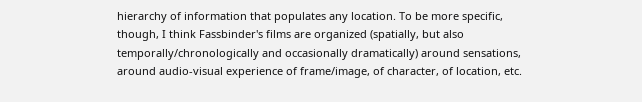hierarchy of information that populates any location. To be more specific, though, I think Fassbinder's films are organized (spatially, but also temporally/chronologically and occasionally dramatically) around sensations, around audio-visual experience of frame/image, of character, of location, etc.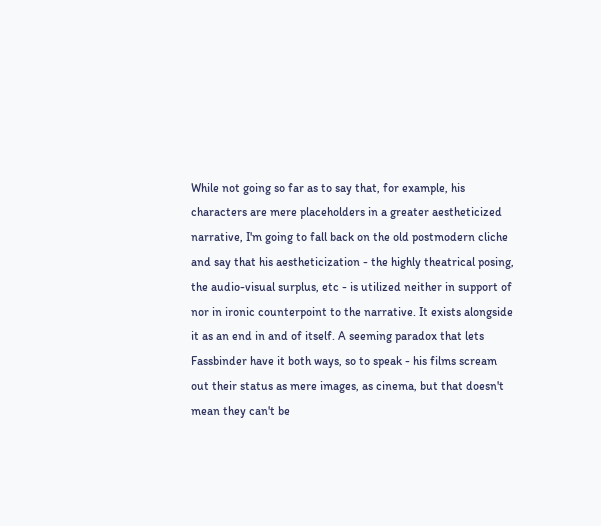While not going so far as to say that, for example, his characters are mere placeholders in a greater aestheticized narrative, I'm going to fall back on the old postmodern cliche and say that his aestheticization - the highly theatrical posing, the audio-visual surplus, etc - is utilized neither in support of nor in ironic counterpoint to the narrative. It exists alongside it as an end in and of itself. A seeming paradox that lets Fassbinder have it both ways, so to speak - his films scream out their status as mere images, as cinema, but that doesn't mean they can't be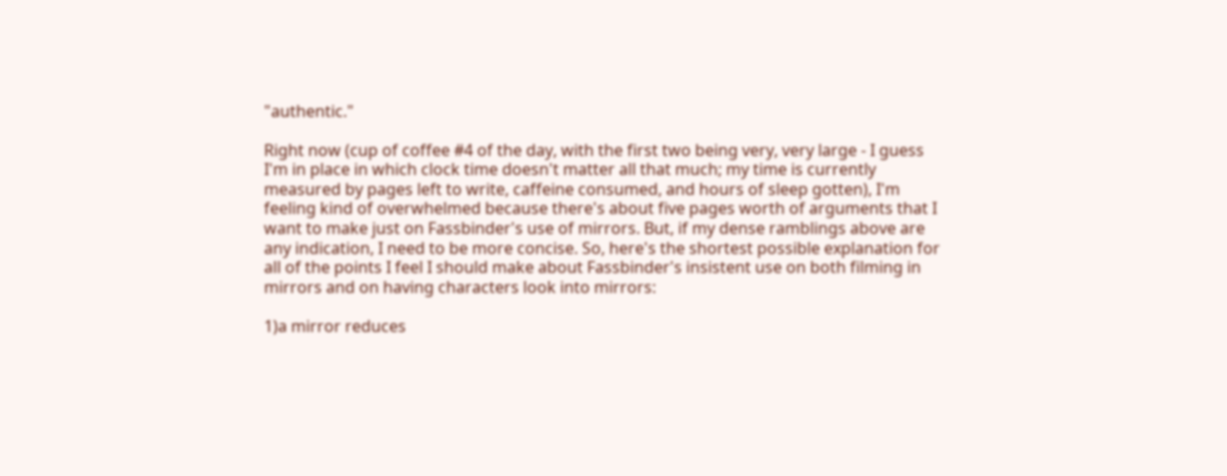"authentic."

Right now (cup of coffee #4 of the day, with the first two being very, very large - I guess I'm in place in which clock time doesn't matter all that much; my time is currently measured by pages left to write, caffeine consumed, and hours of sleep gotten), I'm feeling kind of overwhelmed because there's about five pages worth of arguments that I want to make just on Fassbinder's use of mirrors. But, if my dense ramblings above are any indication, I need to be more concise. So, here's the shortest possible explanation for all of the points I feel I should make about Fassbinder's insistent use on both filming in mirrors and on having characters look into mirrors:

1)a mirror reduces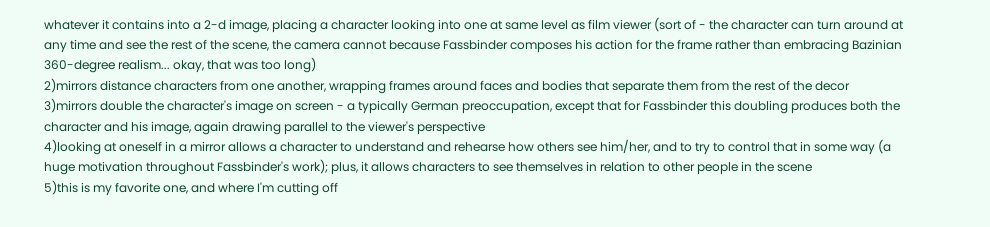whatever it contains into a 2-d image, placing a character looking into one at same level as film viewer (sort of - the character can turn around at any time and see the rest of the scene, the camera cannot because Fassbinder composes his action for the frame rather than embracing Bazinian 360-degree realism... okay, that was too long)
2)mirrors distance characters from one another, wrapping frames around faces and bodies that separate them from the rest of the decor
3)mirrors double the character's image on screen - a typically German preoccupation, except that for Fassbinder this doubling produces both the character and his image, again drawing parallel to the viewer's perspective
4)looking at oneself in a mirror allows a character to understand and rehearse how others see him/her, and to try to control that in some way (a huge motivation throughout Fassbinder's work); plus, it allows characters to see themselves in relation to other people in the scene
5)this is my favorite one, and where I'm cutting off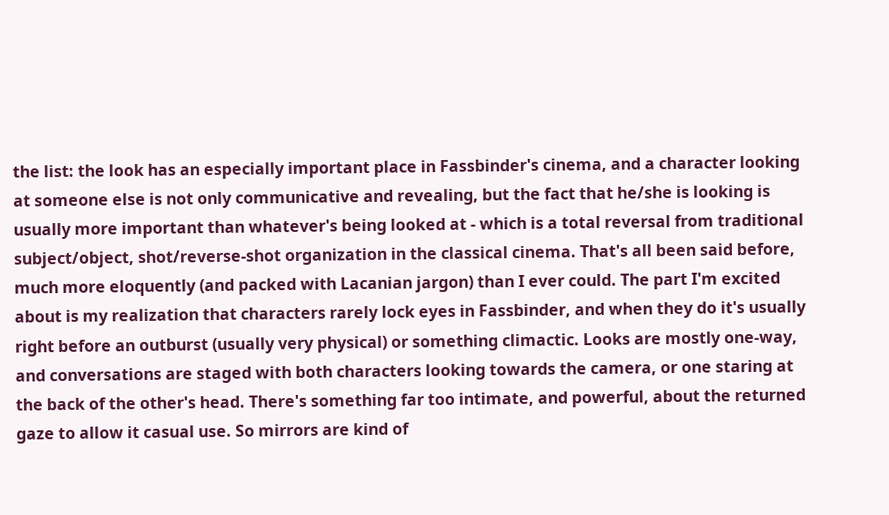the list: the look has an especially important place in Fassbinder's cinema, and a character looking at someone else is not only communicative and revealing, but the fact that he/she is looking is usually more important than whatever's being looked at - which is a total reversal from traditional subject/object, shot/reverse-shot organization in the classical cinema. That's all been said before, much more eloquently (and packed with Lacanian jargon) than I ever could. The part I'm excited about is my realization that characters rarely lock eyes in Fassbinder, and when they do it's usually right before an outburst (usually very physical) or something climactic. Looks are mostly one-way, and conversations are staged with both characters looking towards the camera, or one staring at the back of the other's head. There's something far too intimate, and powerful, about the returned gaze to allow it casual use. So mirrors are kind of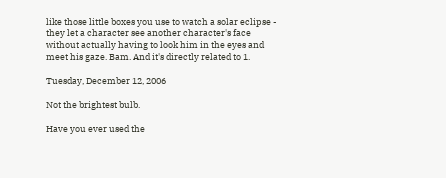like those little boxes you use to watch a solar eclipse - they let a character see another character's face without actually having to look him in the eyes and meet his gaze. Bam. And it's directly related to 1.

Tuesday, December 12, 2006

Not the brightest bulb.

Have you ever used the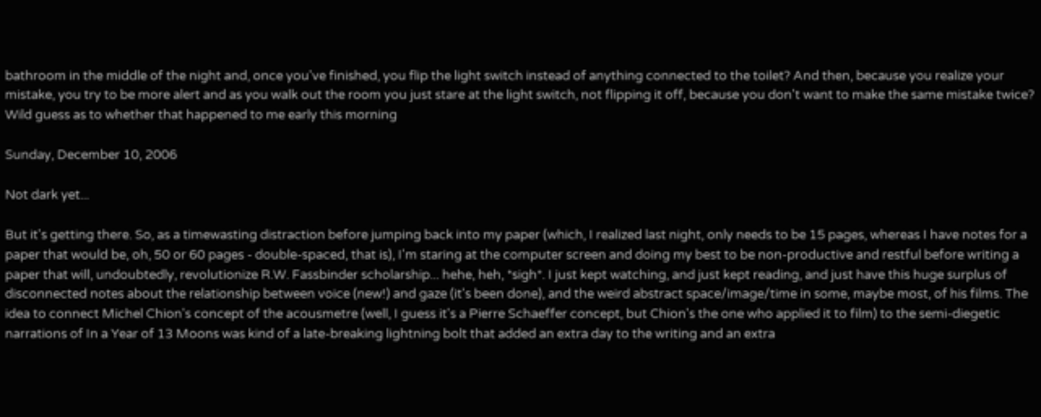bathroom in the middle of the night and, once you've finished, you flip the light switch instead of anything connected to the toilet? And then, because you realize your mistake, you try to be more alert and as you walk out the room you just stare at the light switch, not flipping it off, because you don't want to make the same mistake twice? Wild guess as to whether that happened to me early this morning

Sunday, December 10, 2006

Not dark yet...

But it's getting there. So, as a timewasting distraction before jumping back into my paper (which, I realized last night, only needs to be 15 pages, whereas I have notes for a paper that would be, oh, 50 or 60 pages - double-spaced, that is), I'm staring at the computer screen and doing my best to be non-productive and restful before writing a paper that will, undoubtedly, revolutionize R.W. Fassbinder scholarship... hehe, heh, *sigh*. I just kept watching, and just kept reading, and just have this huge surplus of disconnected notes about the relationship between voice (new!) and gaze (it's been done), and the weird abstract space/image/time in some, maybe most, of his films. The idea to connect Michel Chion's concept of the acousmetre (well, I guess it's a Pierre Schaeffer concept, but Chion's the one who applied it to film) to the semi-diegetic narrations of In a Year of 13 Moons was kind of a late-breaking lightning bolt that added an extra day to the writing and an extra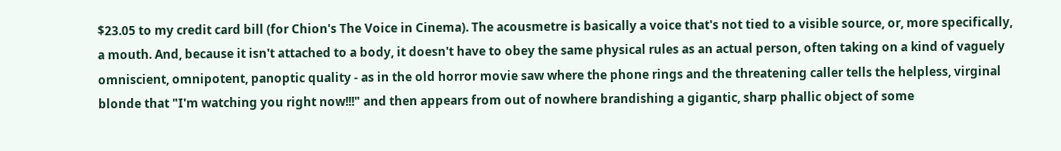$23.05 to my credit card bill (for Chion's The Voice in Cinema). The acousmetre is basically a voice that's not tied to a visible source, or, more specifically, a mouth. And, because it isn't attached to a body, it doesn't have to obey the same physical rules as an actual person, often taking on a kind of vaguely omniscient, omnipotent, panoptic quality - as in the old horror movie saw where the phone rings and the threatening caller tells the helpless, virginal blonde that "I'm watching you right now!!!" and then appears from out of nowhere brandishing a gigantic, sharp phallic object of some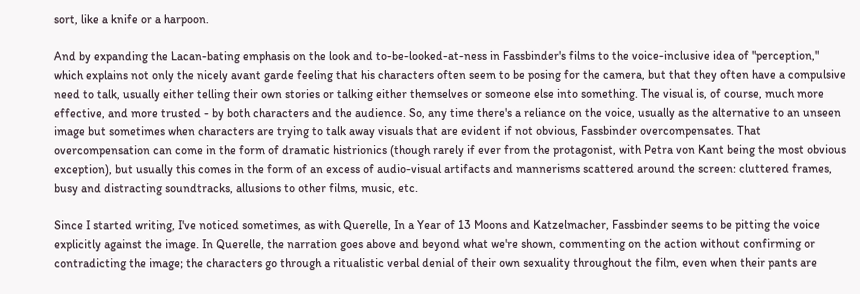sort, like a knife or a harpoon.

And by expanding the Lacan-bating emphasis on the look and to-be-looked-at-ness in Fassbinder's films to the voice-inclusive idea of "perception," which explains not only the nicely avant garde feeling that his characters often seem to be posing for the camera, but that they often have a compulsive need to talk, usually either telling their own stories or talking either themselves or someone else into something. The visual is, of course, much more effective, and more trusted - by both characters and the audience. So, any time there's a reliance on the voice, usually as the alternative to an unseen image but sometimes when characters are trying to talk away visuals that are evident if not obvious, Fassbinder overcompensates. That overcompensation can come in the form of dramatic histrionics (though rarely if ever from the protagonist, with Petra von Kant being the most obvious exception), but usually this comes in the form of an excess of audio-visual artifacts and mannerisms scattered around the screen: cluttered frames, busy and distracting soundtracks, allusions to other films, music, etc.

Since I started writing, I've noticed sometimes, as with Querelle, In a Year of 13 Moons and Katzelmacher, Fassbinder seems to be pitting the voice explicitly against the image. In Querelle, the narration goes above and beyond what we're shown, commenting on the action without confirming or contradicting the image; the characters go through a ritualistic verbal denial of their own sexuality throughout the film, even when their pants are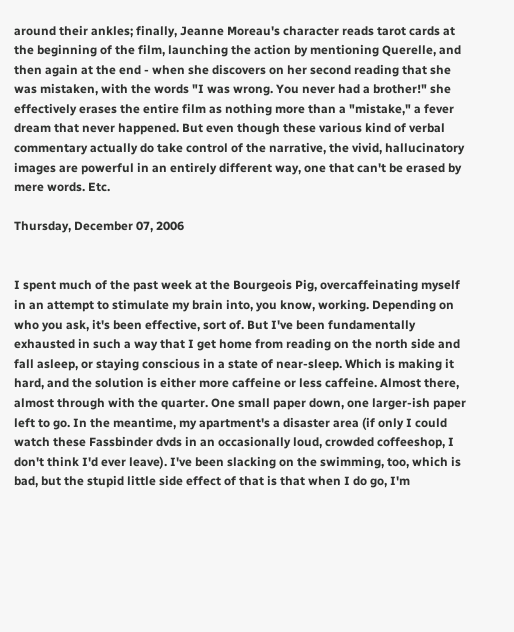around their ankles; finally, Jeanne Moreau's character reads tarot cards at the beginning of the film, launching the action by mentioning Querelle, and then again at the end - when she discovers on her second reading that she was mistaken, with the words "I was wrong. You never had a brother!" she effectively erases the entire film as nothing more than a "mistake," a fever dream that never happened. But even though these various kind of verbal commentary actually do take control of the narrative, the vivid, hallucinatory images are powerful in an entirely different way, one that can't be erased by mere words. Etc.

Thursday, December 07, 2006


I spent much of the past week at the Bourgeois Pig, overcaffeinating myself in an attempt to stimulate my brain into, you know, working. Depending on who you ask, it's been effective, sort of. But I've been fundamentally exhausted in such a way that I get home from reading on the north side and fall asleep, or staying conscious in a state of near-sleep. Which is making it hard, and the solution is either more caffeine or less caffeine. Almost there, almost through with the quarter. One small paper down, one larger-ish paper left to go. In the meantime, my apartment's a disaster area (if only I could watch these Fassbinder dvds in an occasionally loud, crowded coffeeshop, I don't think I'd ever leave). I've been slacking on the swimming, too, which is bad, but the stupid little side effect of that is that when I do go, I'm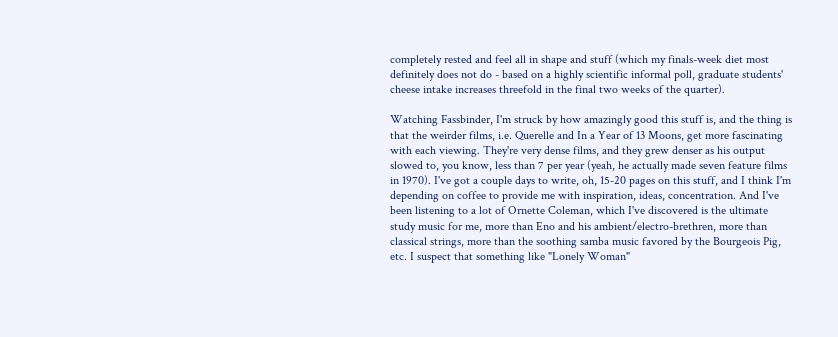completely rested and feel all in shape and stuff (which my finals-week diet most definitely does not do - based on a highly scientific informal poll, graduate students' cheese intake increases threefold in the final two weeks of the quarter).

Watching Fassbinder, I'm struck by how amazingly good this stuff is, and the thing is that the weirder films, i.e. Querelle and In a Year of 13 Moons, get more fascinating with each viewing. They're very dense films, and they grew denser as his output slowed to, you know, less than 7 per year (yeah, he actually made seven feature films in 1970). I've got a couple days to write, oh, 15-20 pages on this stuff, and I think I'm depending on coffee to provide me with inspiration, ideas, concentration. And I've been listening to a lot of Ornette Coleman, which I've discovered is the ultimate study music for me, more than Eno and his ambient/electro-brethren, more than classical strings, more than the soothing samba music favored by the Bourgeois Pig, etc. I suspect that something like "Lonely Woman"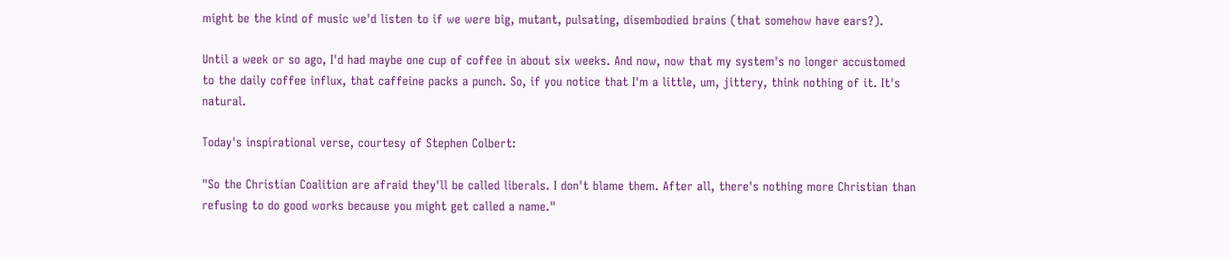might be the kind of music we'd listen to if we were big, mutant, pulsating, disembodied brains (that somehow have ears?).

Until a week or so ago, I'd had maybe one cup of coffee in about six weeks. And now, now that my system's no longer accustomed to the daily coffee influx, that caffeine packs a punch. So, if you notice that I'm a little, um, jittery, think nothing of it. It's natural.

Today's inspirational verse, courtesy of Stephen Colbert:

"So the Christian Coalition are afraid they'll be called liberals. I don't blame them. After all, there's nothing more Christian than refusing to do good works because you might get called a name."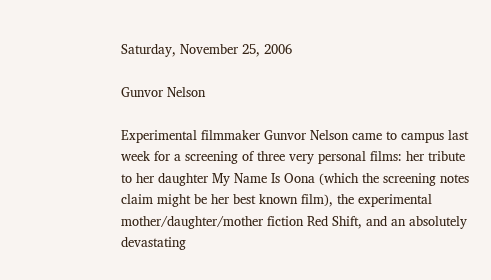Saturday, November 25, 2006

Gunvor Nelson

Experimental filmmaker Gunvor Nelson came to campus last week for a screening of three very personal films: her tribute to her daughter My Name Is Oona (which the screening notes claim might be her best known film), the experimental mother/daughter/mother fiction Red Shift, and an absolutely devastating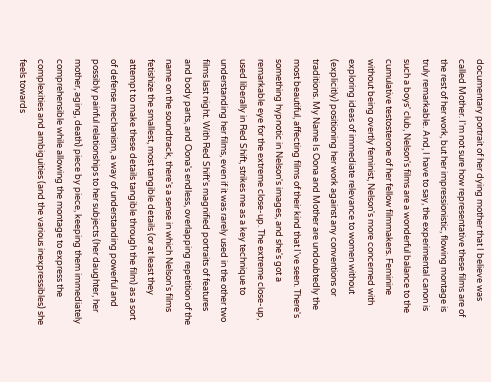documentary portrait of her dying mother that I believe was called Mother. I'm not sure how representative these films are of the rest of her work, but her impressionistic, flowing montage is truly remarkable. And, I have to say, the experimental canon is such a boys' club, Nelson's films are a wonderful balance to the cumulative testosterone of her fellow filmmakers. Feminine without being overtly feminist, Nelson's more concerned with exploring ideas of immediate relevance to women without (explicitly) positioning her work against any conventions or traditions. My Name Is Oona and Mother are undoubtedly the most beautiful, affecting films of their kind that I've seen. There's something hypnotic in Nelson's images, and she's got a remarkable eye for the extreme close-up. The extreme close-up, used liberally in Red Shift, strikes me as a key technique to understanding her films, even if it was rarely used in the other two films last night. With Red Shift's magnified portraits of features and body parts, and Oona's endless, overlapping repetition of the name on the soundtrack, there's a sense in which Nelson's films fetishize the smallest, most tangible details (or at least they attempt to make these details tangible through the film) as a sort of defense mechanism, a way of understanding powerful and possibly painful relationships to her subjects (her daughter, her mother, aging, death) piece by piece, keeping them immediately comprehensible while allowing the montage to express the complexities and ambiguities (and the various inexpressibles) she feels towards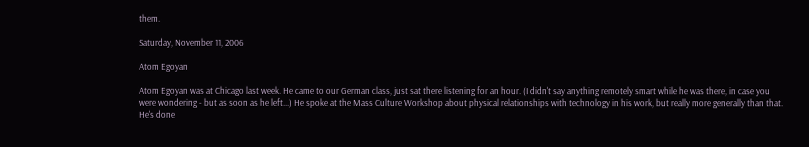them.

Saturday, November 11, 2006

Atom Egoyan

Atom Egoyan was at Chicago last week. He came to our German class, just sat there listening for an hour. (I didn't say anything remotely smart while he was there, in case you were wondering - but as soon as he left...) He spoke at the Mass Culture Workshop about physical relationships with technology in his work, but really more generally than that. He's done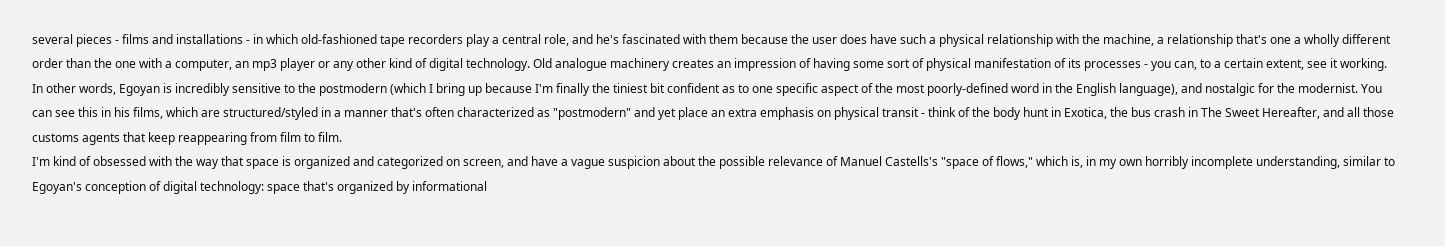several pieces - films and installations - in which old-fashioned tape recorders play a central role, and he's fascinated with them because the user does have such a physical relationship with the machine, a relationship that's one a wholly different order than the one with a computer, an mp3 player or any other kind of digital technology. Old analogue machinery creates an impression of having some sort of physical manifestation of its processes - you can, to a certain extent, see it working. In other words, Egoyan is incredibly sensitive to the postmodern (which I bring up because I'm finally the tiniest bit confident as to one specific aspect of the most poorly-defined word in the English language), and nostalgic for the modernist. You can see this in his films, which are structured/styled in a manner that's often characterized as "postmodern" and yet place an extra emphasis on physical transit - think of the body hunt in Exotica, the bus crash in The Sweet Hereafter, and all those customs agents that keep reappearing from film to film.
I'm kind of obsessed with the way that space is organized and categorized on screen, and have a vague suspicion about the possible relevance of Manuel Castells's "space of flows," which is, in my own horribly incomplete understanding, similar to Egoyan's conception of digital technology: space that's organized by informational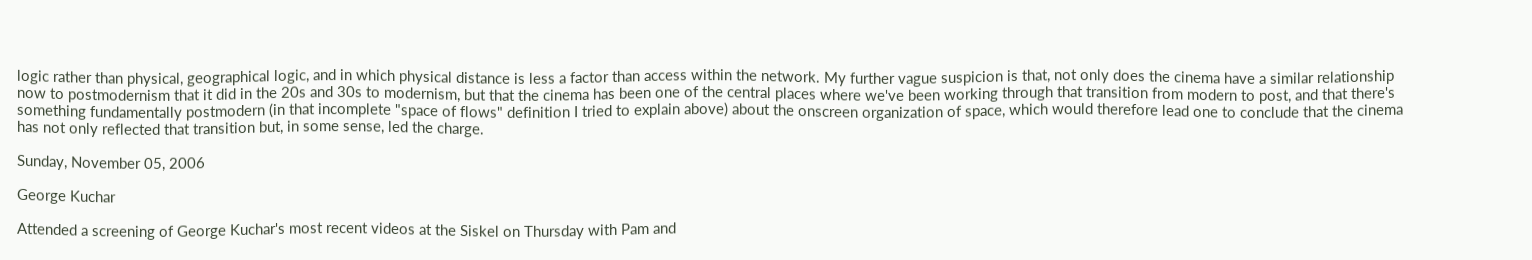logic rather than physical, geographical logic, and in which physical distance is less a factor than access within the network. My further vague suspicion is that, not only does the cinema have a similar relationship now to postmodernism that it did in the 20s and 30s to modernism, but that the cinema has been one of the central places where we've been working through that transition from modern to post, and that there's something fundamentally postmodern (in that incomplete "space of flows" definition I tried to explain above) about the onscreen organization of space, which would therefore lead one to conclude that the cinema has not only reflected that transition but, in some sense, led the charge.

Sunday, November 05, 2006

George Kuchar

Attended a screening of George Kuchar's most recent videos at the Siskel on Thursday with Pam and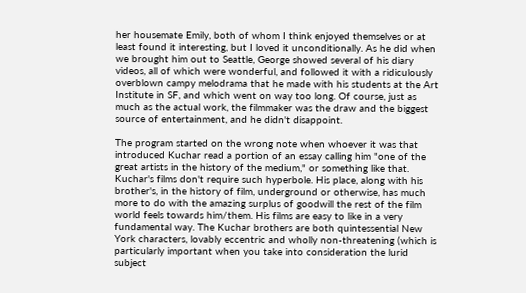her housemate Emily, both of whom I think enjoyed themselves or at least found it interesting, but I loved it unconditionally. As he did when we brought him out to Seattle, George showed several of his diary videos, all of which were wonderful, and followed it with a ridiculously overblown campy melodrama that he made with his students at the Art Institute in SF, and which went on way too long. Of course, just as much as the actual work, the filmmaker was the draw and the biggest source of entertainment, and he didn't disappoint.

The program started on the wrong note when whoever it was that introduced Kuchar read a portion of an essay calling him "one of the great artists in the history of the medium," or something like that. Kuchar's films don't require such hyperbole. His place, along with his brother's, in the history of film, underground or otherwise, has much more to do with the amazing surplus of goodwill the rest of the film world feels towards him/them. His films are easy to like in a very fundamental way. The Kuchar brothers are both quintessential New York characters, lovably eccentric and wholly non-threatening (which is particularly important when you take into consideration the lurid subject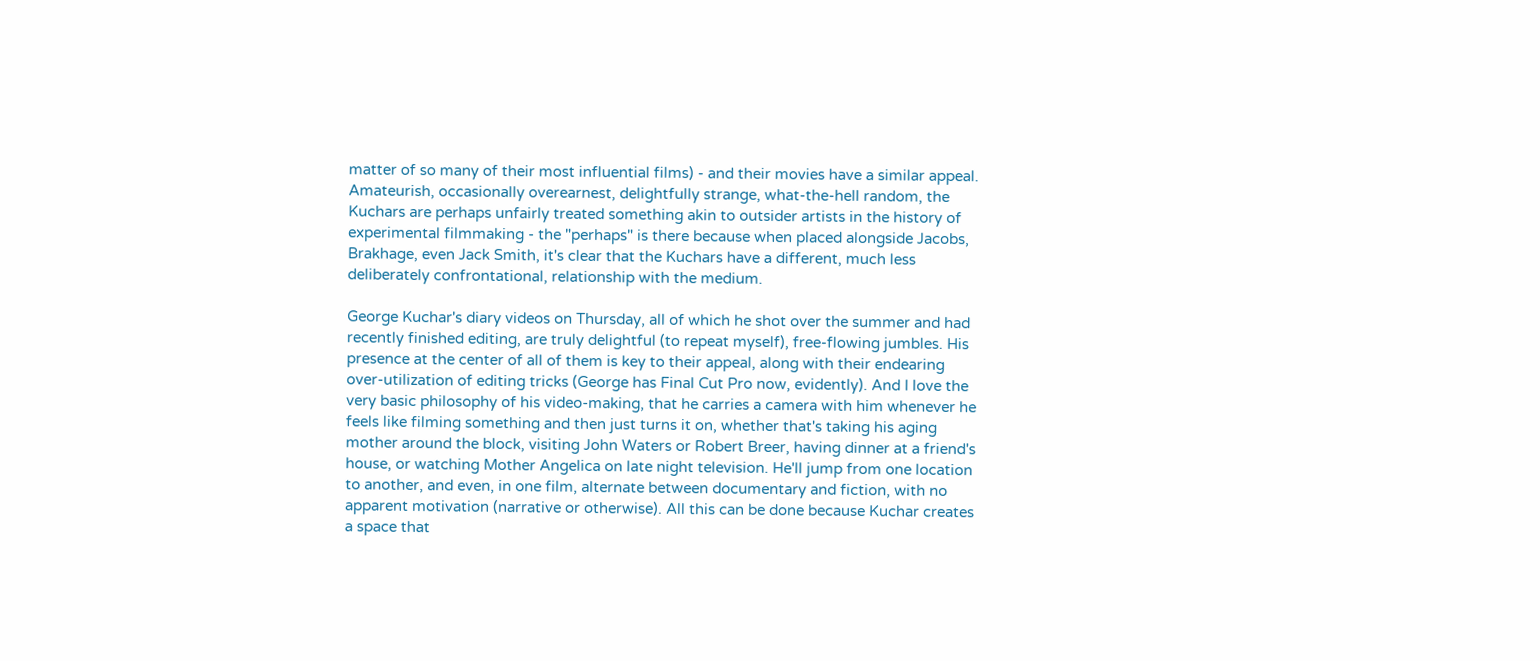matter of so many of their most influential films) - and their movies have a similar appeal. Amateurish, occasionally overearnest, delightfully strange, what-the-hell random, the Kuchars are perhaps unfairly treated something akin to outsider artists in the history of experimental filmmaking - the "perhaps" is there because when placed alongside Jacobs, Brakhage, even Jack Smith, it's clear that the Kuchars have a different, much less deliberately confrontational, relationship with the medium.

George Kuchar's diary videos on Thursday, all of which he shot over the summer and had recently finished editing, are truly delightful (to repeat myself), free-flowing jumbles. His presence at the center of all of them is key to their appeal, along with their endearing over-utilization of editing tricks (George has Final Cut Pro now, evidently). And I love the very basic philosophy of his video-making, that he carries a camera with him whenever he feels like filming something and then just turns it on, whether that's taking his aging mother around the block, visiting John Waters or Robert Breer, having dinner at a friend's house, or watching Mother Angelica on late night television. He'll jump from one location to another, and even, in one film, alternate between documentary and fiction, with no apparent motivation (narrative or otherwise). All this can be done because Kuchar creates a space that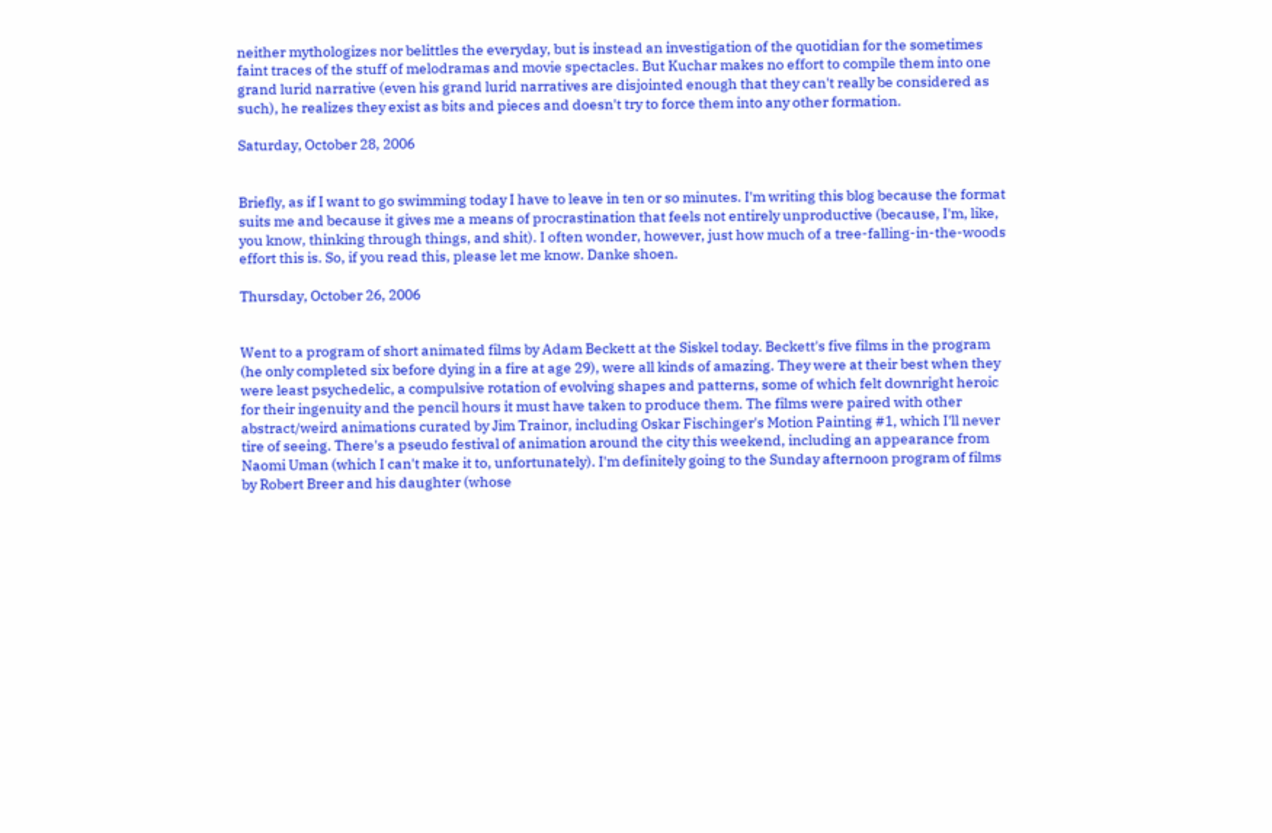neither mythologizes nor belittles the everyday, but is instead an investigation of the quotidian for the sometimes faint traces of the stuff of melodramas and movie spectacles. But Kuchar makes no effort to compile them into one grand lurid narrative (even his grand lurid narratives are disjointed enough that they can't really be considered as such), he realizes they exist as bits and pieces and doesn't try to force them into any other formation.

Saturday, October 28, 2006


Briefly, as if I want to go swimming today I have to leave in ten or so minutes. I'm writing this blog because the format suits me and because it gives me a means of procrastination that feels not entirely unproductive (because, I'm, like, you know, thinking through things, and shit). I often wonder, however, just how much of a tree-falling-in-the-woods effort this is. So, if you read this, please let me know. Danke shoen.

Thursday, October 26, 2006


Went to a program of short animated films by Adam Beckett at the Siskel today. Beckett's five films in the program (he only completed six before dying in a fire at age 29), were all kinds of amazing. They were at their best when they were least psychedelic, a compulsive rotation of evolving shapes and patterns, some of which felt downright heroic for their ingenuity and the pencil hours it must have taken to produce them. The films were paired with other abstract/weird animations curated by Jim Trainor, including Oskar Fischinger's Motion Painting #1, which I'll never tire of seeing. There's a pseudo festival of animation around the city this weekend, including an appearance from Naomi Uman (which I can't make it to, unfortunately). I'm definitely going to the Sunday afternoon program of films by Robert Breer and his daughter (whose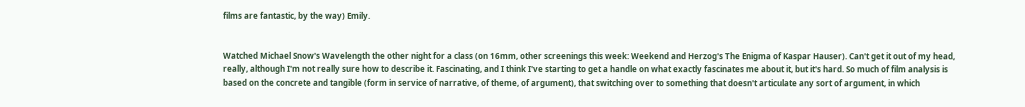films are fantastic, by the way) Emily.


Watched Michael Snow's Wavelength the other night for a class (on 16mm, other screenings this week: Weekend and Herzog's The Enigma of Kaspar Hauser). Can't get it out of my head, really, although I'm not really sure how to describe it. Fascinating, and I think I've starting to get a handle on what exactly fascinates me about it, but it's hard. So much of film analysis is based on the concrete and tangible (form in service of narrative, of theme, of argument), that switching over to something that doesn't articulate any sort of argument, in which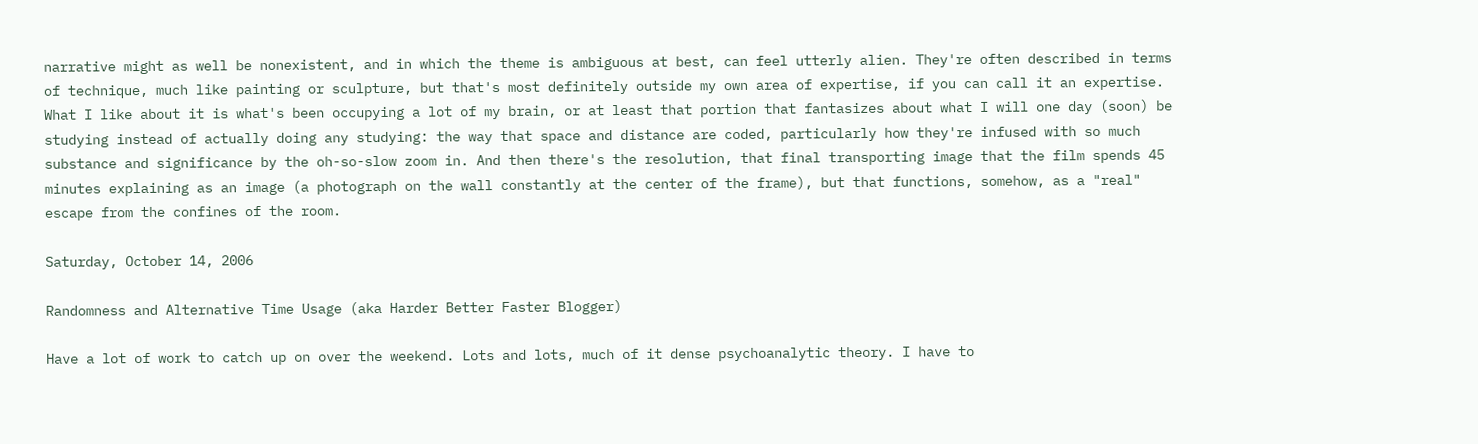narrative might as well be nonexistent, and in which the theme is ambiguous at best, can feel utterly alien. They're often described in terms of technique, much like painting or sculpture, but that's most definitely outside my own area of expertise, if you can call it an expertise. What I like about it is what's been occupying a lot of my brain, or at least that portion that fantasizes about what I will one day (soon) be studying instead of actually doing any studying: the way that space and distance are coded, particularly how they're infused with so much substance and significance by the oh-so-slow zoom in. And then there's the resolution, that final transporting image that the film spends 45 minutes explaining as an image (a photograph on the wall constantly at the center of the frame), but that functions, somehow, as a "real" escape from the confines of the room.

Saturday, October 14, 2006

Randomness and Alternative Time Usage (aka Harder Better Faster Blogger)

Have a lot of work to catch up on over the weekend. Lots and lots, much of it dense psychoanalytic theory. I have to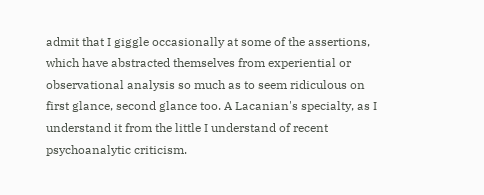admit that I giggle occasionally at some of the assertions, which have abstracted themselves from experiential or observational analysis so much as to seem ridiculous on first glance, second glance too. A Lacanian's specialty, as I understand it from the little I understand of recent psychoanalytic criticism.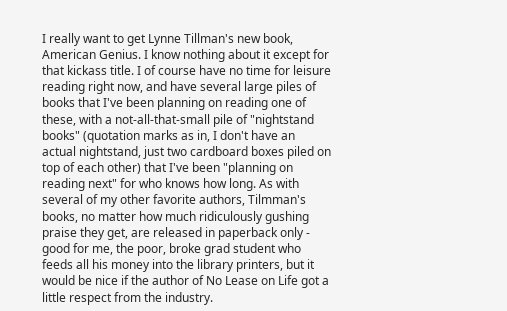I really want to get Lynne Tillman's new book, American Genius. I know nothing about it except for that kickass title. I of course have no time for leisure reading right now, and have several large piles of books that I've been planning on reading one of these, with a not-all-that-small pile of "nightstand books" (quotation marks as in, I don't have an actual nightstand, just two cardboard boxes piled on top of each other) that I've been "planning on reading next" for who knows how long. As with several of my other favorite authors, Tilmman's books, no matter how much ridiculously gushing praise they get, are released in paperback only - good for me, the poor, broke grad student who feeds all his money into the library printers, but it would be nice if the author of No Lease on Life got a little respect from the industry.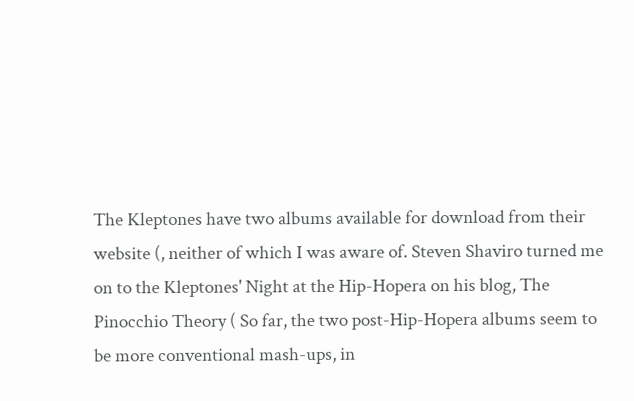The Kleptones have two albums available for download from their website (, neither of which I was aware of. Steven Shaviro turned me on to the Kleptones' Night at the Hip-Hopera on his blog, The Pinocchio Theory ( So far, the two post-Hip-Hopera albums seem to be more conventional mash-ups, in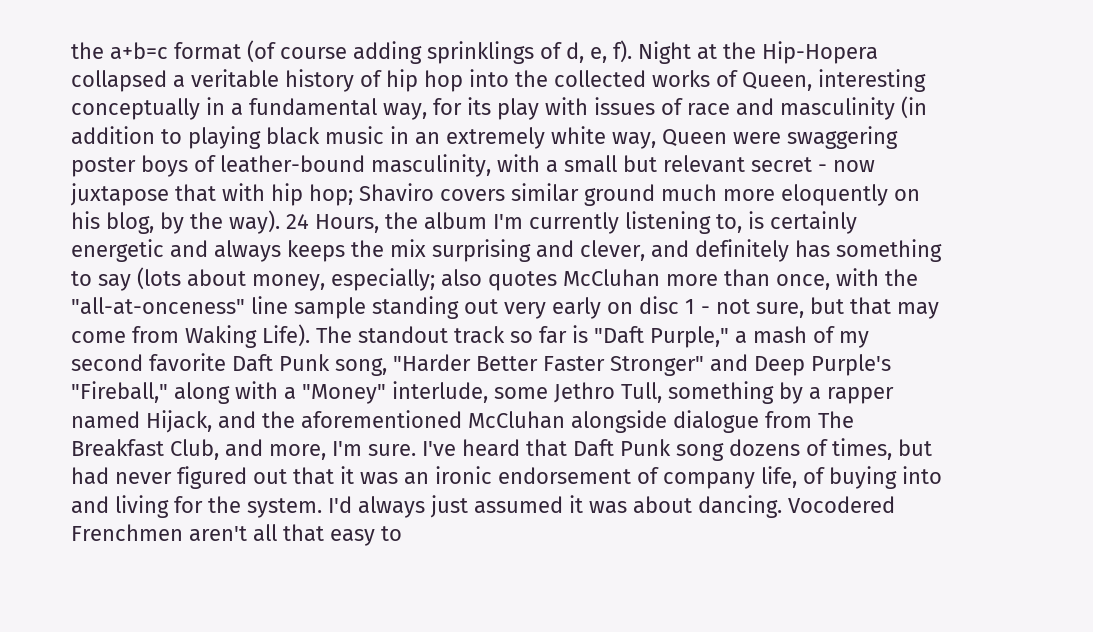the a+b=c format (of course adding sprinklings of d, e, f). Night at the Hip-Hopera collapsed a veritable history of hip hop into the collected works of Queen, interesting conceptually in a fundamental way, for its play with issues of race and masculinity (in addition to playing black music in an extremely white way, Queen were swaggering poster boys of leather-bound masculinity, with a small but relevant secret - now juxtapose that with hip hop; Shaviro covers similar ground much more eloquently on his blog, by the way). 24 Hours, the album I'm currently listening to, is certainly energetic and always keeps the mix surprising and clever, and definitely has something to say (lots about money, especially; also quotes McCluhan more than once, with the "all-at-onceness" line sample standing out very early on disc 1 - not sure, but that may come from Waking Life). The standout track so far is "Daft Purple," a mash of my second favorite Daft Punk song, "Harder Better Faster Stronger" and Deep Purple's "Fireball," along with a "Money" interlude, some Jethro Tull, something by a rapper named Hijack, and the aforementioned McCluhan alongside dialogue from The Breakfast Club, and more, I'm sure. I've heard that Daft Punk song dozens of times, but had never figured out that it was an ironic endorsement of company life, of buying into and living for the system. I'd always just assumed it was about dancing. Vocodered Frenchmen aren't all that easy to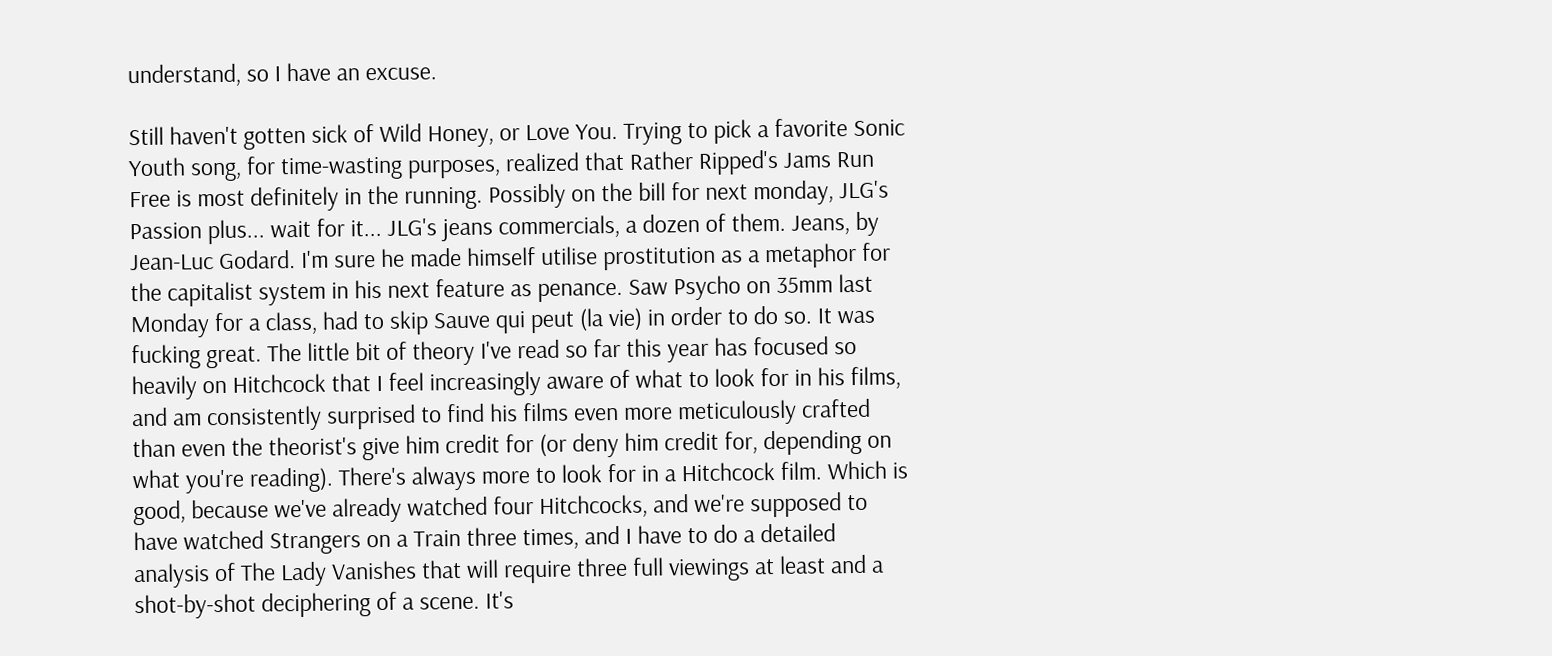understand, so I have an excuse.

Still haven't gotten sick of Wild Honey, or Love You. Trying to pick a favorite Sonic Youth song, for time-wasting purposes, realized that Rather Ripped's Jams Run Free is most definitely in the running. Possibly on the bill for next monday, JLG's Passion plus... wait for it... JLG's jeans commercials, a dozen of them. Jeans, by Jean-Luc Godard. I'm sure he made himself utilise prostitution as a metaphor for the capitalist system in his next feature as penance. Saw Psycho on 35mm last Monday for a class, had to skip Sauve qui peut (la vie) in order to do so. It was fucking great. The little bit of theory I've read so far this year has focused so heavily on Hitchcock that I feel increasingly aware of what to look for in his films, and am consistently surprised to find his films even more meticulously crafted than even the theorist's give him credit for (or deny him credit for, depending on what you're reading). There's always more to look for in a Hitchcock film. Which is good, because we've already watched four Hitchcocks, and we're supposed to have watched Strangers on a Train three times, and I have to do a detailed analysis of The Lady Vanishes that will require three full viewings at least and a shot-by-shot deciphering of a scene. It's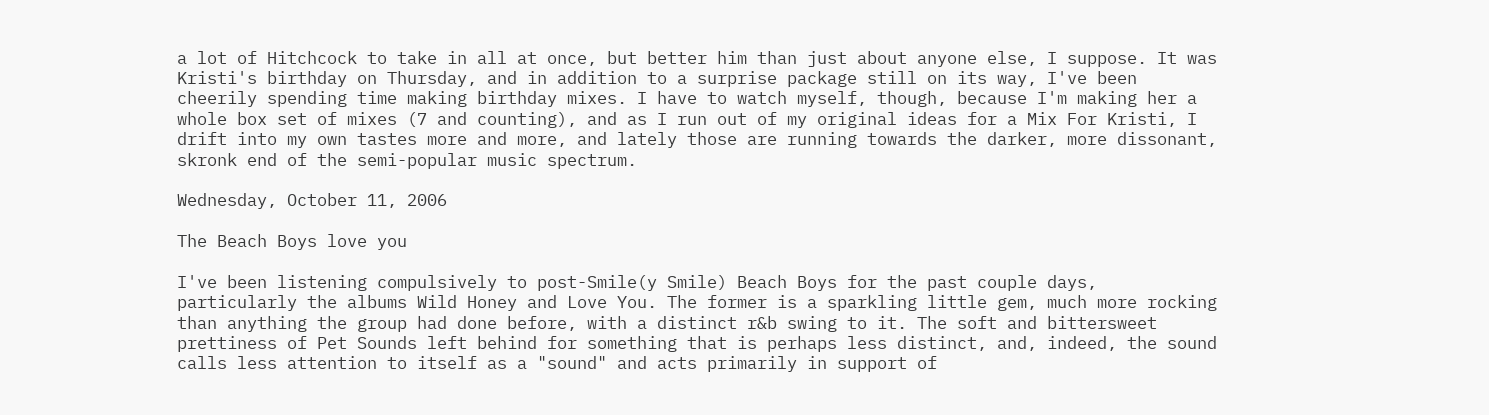a lot of Hitchcock to take in all at once, but better him than just about anyone else, I suppose. It was Kristi's birthday on Thursday, and in addition to a surprise package still on its way, I've been cheerily spending time making birthday mixes. I have to watch myself, though, because I'm making her a whole box set of mixes (7 and counting), and as I run out of my original ideas for a Mix For Kristi, I drift into my own tastes more and more, and lately those are running towards the darker, more dissonant, skronk end of the semi-popular music spectrum.

Wednesday, October 11, 2006

The Beach Boys love you

I've been listening compulsively to post-Smile(y Smile) Beach Boys for the past couple days, particularly the albums Wild Honey and Love You. The former is a sparkling little gem, much more rocking than anything the group had done before, with a distinct r&b swing to it. The soft and bittersweet prettiness of Pet Sounds left behind for something that is perhaps less distinct, and, indeed, the sound calls less attention to itself as a "sound" and acts primarily in support of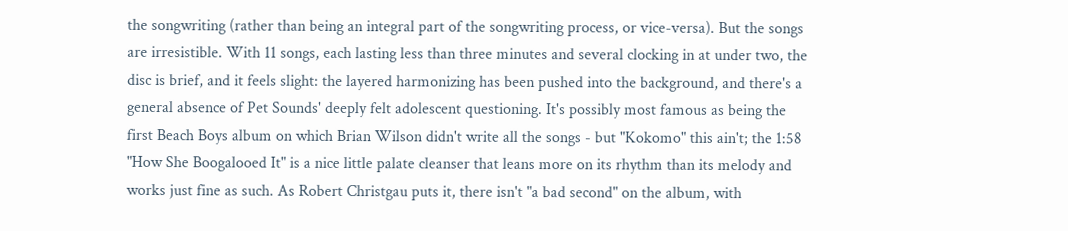the songwriting (rather than being an integral part of the songwriting process, or vice-versa). But the songs are irresistible. With 11 songs, each lasting less than three minutes and several clocking in at under two, the disc is brief, and it feels slight: the layered harmonizing has been pushed into the background, and there's a general absence of Pet Sounds' deeply felt adolescent questioning. It's possibly most famous as being the first Beach Boys album on which Brian Wilson didn't write all the songs - but "Kokomo" this ain't; the 1:58 "How She Boogalooed It" is a nice little palate cleanser that leans more on its rhythm than its melody and works just fine as such. As Robert Christgau puts it, there isn't "a bad second" on the album, with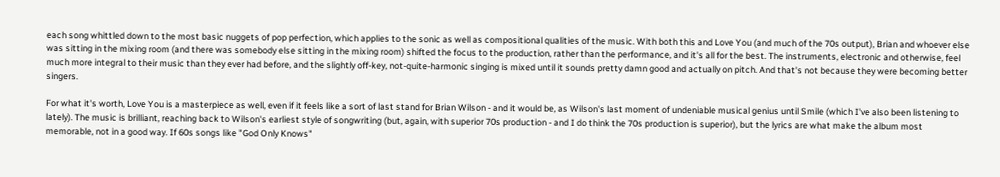each song whittled down to the most basic nuggets of pop perfection, which applies to the sonic as well as compositional qualities of the music. With both this and Love You (and much of the 70s output), Brian and whoever else was sitting in the mixing room (and there was somebody else sitting in the mixing room) shifted the focus to the production, rather than the performance, and it's all for the best. The instruments, electronic and otherwise, feel much more integral to their music than they ever had before, and the slightly off-key, not-quite-harmonic singing is mixed until it sounds pretty damn good and actually on pitch. And that's not because they were becoming better singers.

For what it's worth, Love You is a masterpiece as well, even if it feels like a sort of last stand for Brian Wilson - and it would be, as Wilson's last moment of undeniable musical genius until Smile (which I've also been listening to lately). The music is brilliant, reaching back to Wilson's earliest style of songwriting (but, again, with superior 70s production - and I do think the 70s production is superior), but the lyrics are what make the album most memorable, not in a good way. If 60s songs like "God Only Knows"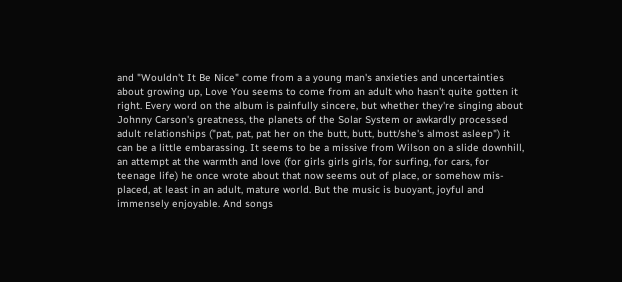and "Wouldn't It Be Nice" come from a a young man's anxieties and uncertainties about growing up, Love You seems to come from an adult who hasn't quite gotten it right. Every word on the album is painfully sincere, but whether they're singing about Johnny Carson's greatness, the planets of the Solar System or awkardly processed adult relationships ("pat, pat, pat her on the butt, butt, butt/she's almost asleep") it can be a little embarassing. It seems to be a missive from Wilson on a slide downhill, an attempt at the warmth and love (for girls girls girls, for surfing, for cars, for teenage life) he once wrote about that now seems out of place, or somehow mis-placed, at least in an adult, mature world. But the music is buoyant, joyful and immensely enjoyable. And songs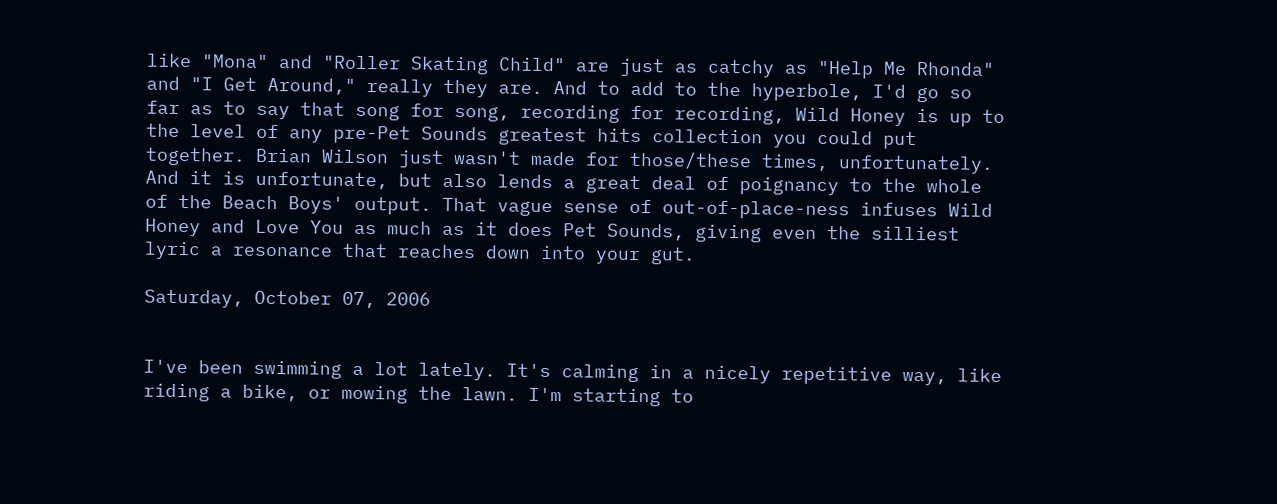like "Mona" and "Roller Skating Child" are just as catchy as "Help Me Rhonda" and "I Get Around," really they are. And to add to the hyperbole, I'd go so far as to say that song for song, recording for recording, Wild Honey is up to the level of any pre-Pet Sounds greatest hits collection you could put together. Brian Wilson just wasn't made for those/these times, unfortunately. And it is unfortunate, but also lends a great deal of poignancy to the whole of the Beach Boys' output. That vague sense of out-of-place-ness infuses Wild Honey and Love You as much as it does Pet Sounds, giving even the silliest lyric a resonance that reaches down into your gut.

Saturday, October 07, 2006


I've been swimming a lot lately. It's calming in a nicely repetitive way, like riding a bike, or mowing the lawn. I'm starting to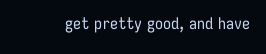get pretty good, and have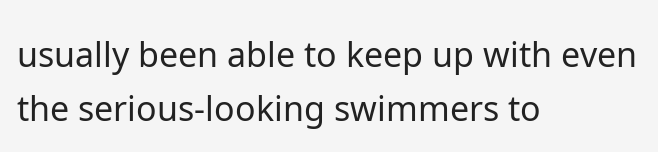usually been able to keep up with even the serious-looking swimmers to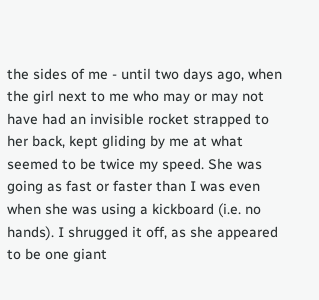the sides of me - until two days ago, when the girl next to me who may or may not have had an invisible rocket strapped to her back, kept gliding by me at what seemed to be twice my speed. She was going as fast or faster than I was even when she was using a kickboard (i.e. no hands). I shrugged it off, as she appeared to be one giant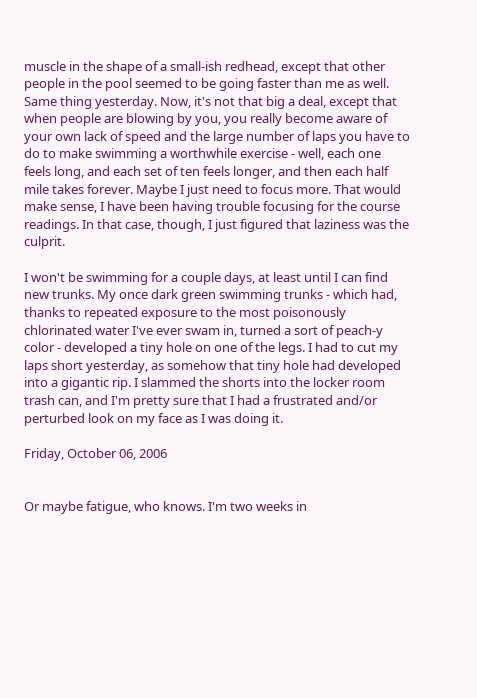muscle in the shape of a small-ish redhead, except that other people in the pool seemed to be going faster than me as well. Same thing yesterday. Now, it's not that big a deal, except that when people are blowing by you, you really become aware of your own lack of speed and the large number of laps you have to do to make swimming a worthwhile exercise - well, each one feels long, and each set of ten feels longer, and then each half mile takes forever. Maybe I just need to focus more. That would make sense, I have been having trouble focusing for the course readings. In that case, though, I just figured that laziness was the culprit.

I won't be swimming for a couple days, at least until I can find new trunks. My once dark green swimming trunks - which had, thanks to repeated exposure to the most poisonously chlorinated water I've ever swam in, turned a sort of peach-y color - developed a tiny hole on one of the legs. I had to cut my laps short yesterday, as somehow that tiny hole had developed into a gigantic rip. I slammed the shorts into the locker room trash can, and I'm pretty sure that I had a frustrated and/or perturbed look on my face as I was doing it.

Friday, October 06, 2006


Or maybe fatigue, who knows. I'm two weeks in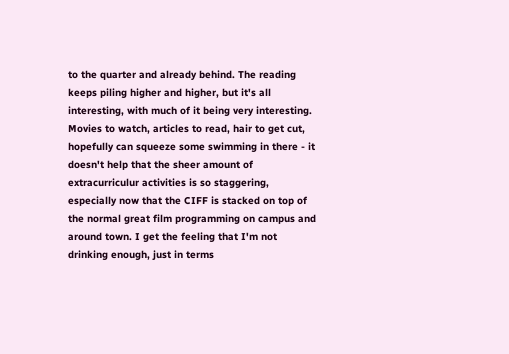to the quarter and already behind. The reading keeps piling higher and higher, but it's all interesting, with much of it being very interesting. Movies to watch, articles to read, hair to get cut, hopefully can squeeze some swimming in there - it doesn't help that the sheer amount of extracurriculur activities is so staggering, especially now that the CIFF is stacked on top of the normal great film programming on campus and around town. I get the feeling that I'm not drinking enough, just in terms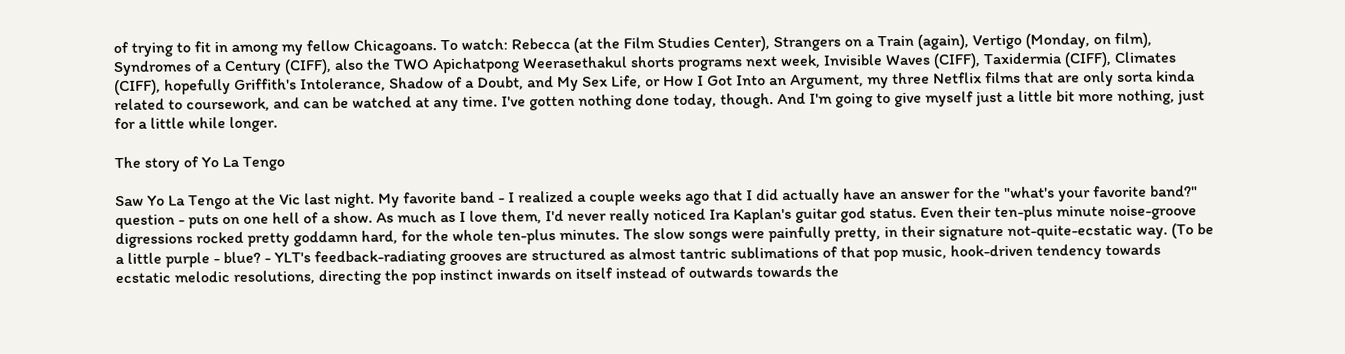of trying to fit in among my fellow Chicagoans. To watch: Rebecca (at the Film Studies Center), Strangers on a Train (again), Vertigo (Monday, on film), Syndromes of a Century (CIFF), also the TWO Apichatpong Weerasethakul shorts programs next week, Invisible Waves (CIFF), Taxidermia (CIFF), Climates (CIFF), hopefully Griffith's Intolerance, Shadow of a Doubt, and My Sex Life, or How I Got Into an Argument, my three Netflix films that are only sorta kinda related to coursework, and can be watched at any time. I've gotten nothing done today, though. And I'm going to give myself just a little bit more nothing, just for a little while longer.

The story of Yo La Tengo

Saw Yo La Tengo at the Vic last night. My favorite band - I realized a couple weeks ago that I did actually have an answer for the "what's your favorite band?" question - puts on one hell of a show. As much as I love them, I'd never really noticed Ira Kaplan's guitar god status. Even their ten-plus minute noise-groove digressions rocked pretty goddamn hard, for the whole ten-plus minutes. The slow songs were painfully pretty, in their signature not-quite-ecstatic way. (To be a little purple - blue? - YLT's feedback-radiating grooves are structured as almost tantric sublimations of that pop music, hook-driven tendency towards ecstatic melodic resolutions, directing the pop instinct inwards on itself instead of outwards towards the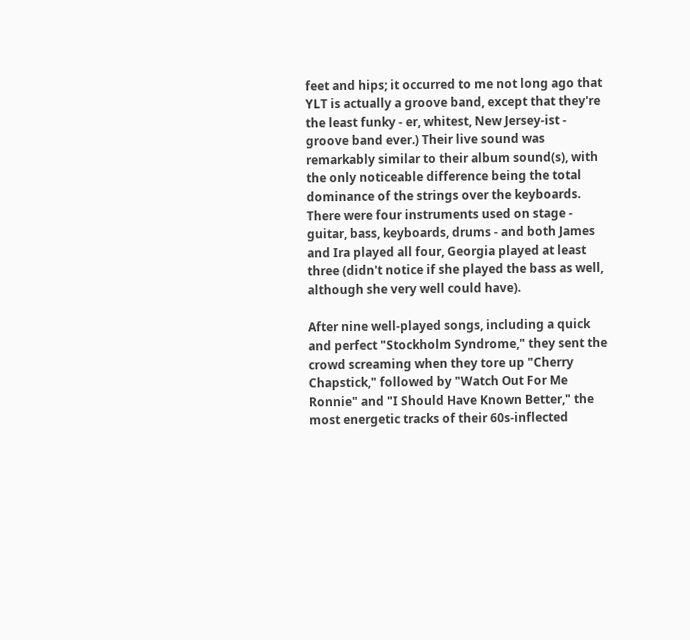feet and hips; it occurred to me not long ago that YLT is actually a groove band, except that they're the least funky - er, whitest, New Jersey-ist - groove band ever.) Their live sound was remarkably similar to their album sound(s), with the only noticeable difference being the total dominance of the strings over the keyboards. There were four instruments used on stage - guitar, bass, keyboards, drums - and both James and Ira played all four, Georgia played at least three (didn't notice if she played the bass as well, although she very well could have).

After nine well-played songs, including a quick and perfect "Stockholm Syndrome," they sent the crowd screaming when they tore up "Cherry Chapstick," followed by "Watch Out For Me Ronnie" and "I Should Have Known Better," the most energetic tracks of their 60s-inflected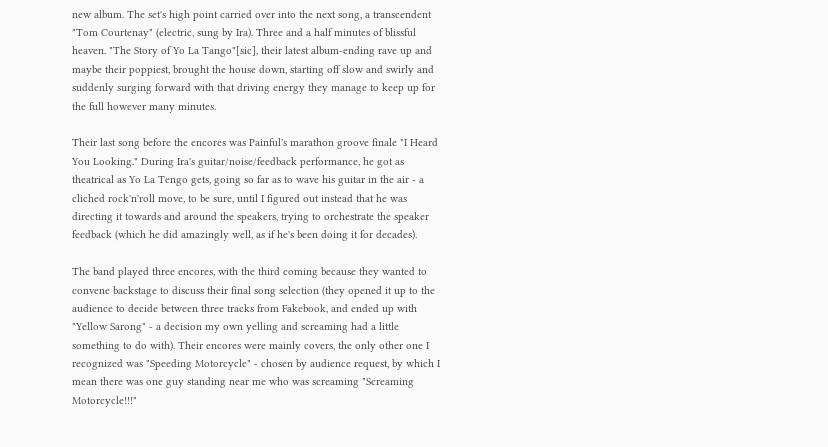new album. The set's high point carried over into the next song, a transcendent "Tom Courtenay" (electric, sung by Ira). Three and a half minutes of blissful heaven. "The Story of Yo La Tango"[sic], their latest album-ending rave up and maybe their poppiest, brought the house down, starting off slow and swirly and suddenly surging forward with that driving energy they manage to keep up for the full however many minutes.

Their last song before the encores was Painful's marathon groove finale "I Heard You Looking." During Ira's guitar/noise/feedback performance, he got as theatrical as Yo La Tengo gets, going so far as to wave his guitar in the air - a cliched rock'n'roll move, to be sure, until I figured out instead that he was directing it towards and around the speakers, trying to orchestrate the speaker feedback (which he did amazingly well, as if he's been doing it for decades).

The band played three encores, with the third coming because they wanted to convene backstage to discuss their final song selection (they opened it up to the audience to decide between three tracks from Fakebook, and ended up with "Yellow Sarong" - a decision my own yelling and screaming had a little something to do with). Their encores were mainly covers, the only other one I recognized was "Speeding Motorcycle" - chosen by audience request, by which I mean there was one guy standing near me who was screaming "Screaming Motorcycle!!!"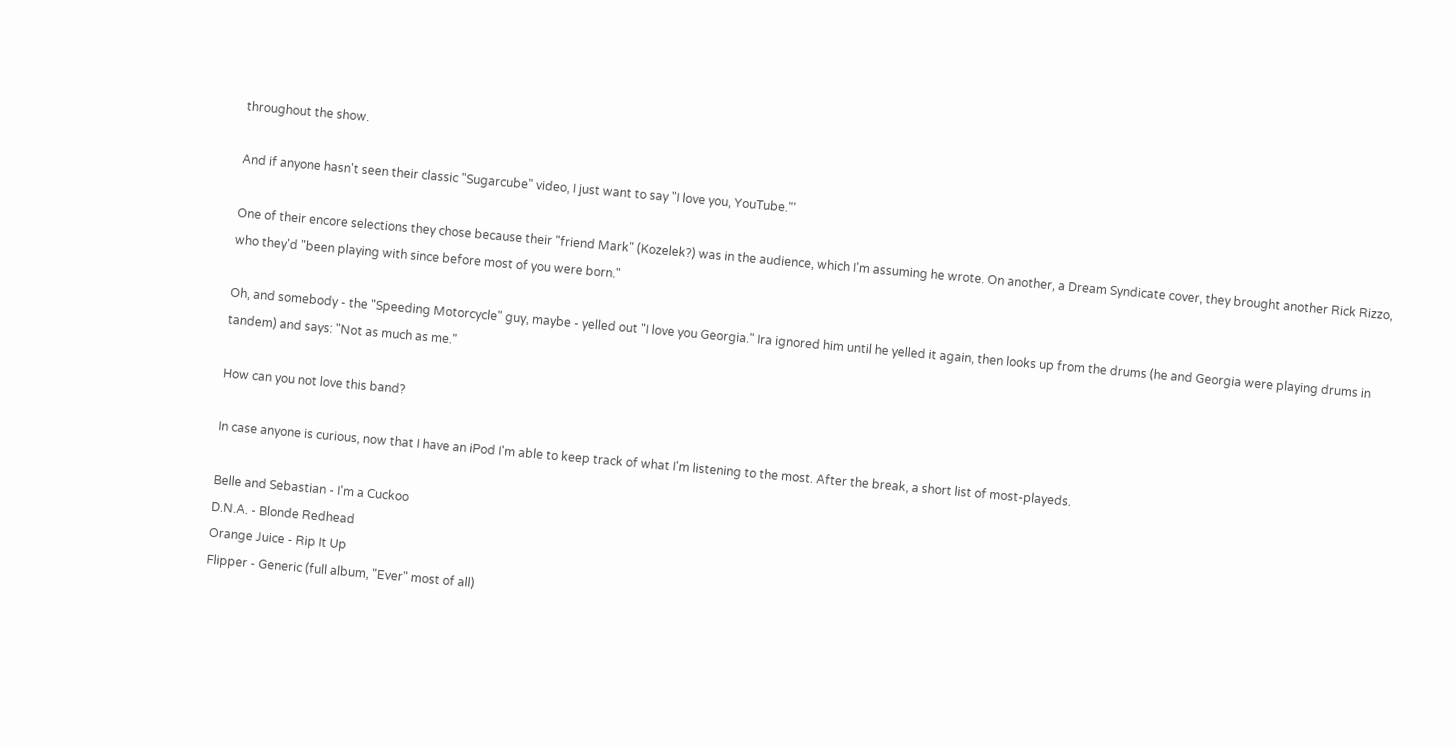throughout the show.

And if anyone hasn't seen their classic "Sugarcube" video, I just want to say "I love you, YouTube."'

One of their encore selections they chose because their "friend Mark" (Kozelek?) was in the audience, which I'm assuming he wrote. On another, a Dream Syndicate cover, they brought another Rick Rizzo, who they'd "been playing with since before most of you were born."

Oh, and somebody - the "Speeding Motorcycle" guy, maybe - yelled out "I love you Georgia." Ira ignored him until he yelled it again, then looks up from the drums (he and Georgia were playing drums in tandem) and says: "Not as much as me."

How can you not love this band?

In case anyone is curious, now that I have an iPod I'm able to keep track of what I'm listening to the most. After the break, a short list of most-playeds.

Belle and Sebastian - I'm a Cuckoo
D.N.A. - Blonde Redhead
Orange Juice - Rip It Up
Flipper - Generic (full album, "Ever" most of all)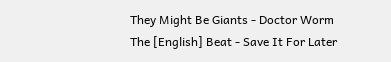They Might Be Giants - Doctor Worm
The [English] Beat - Save It For Later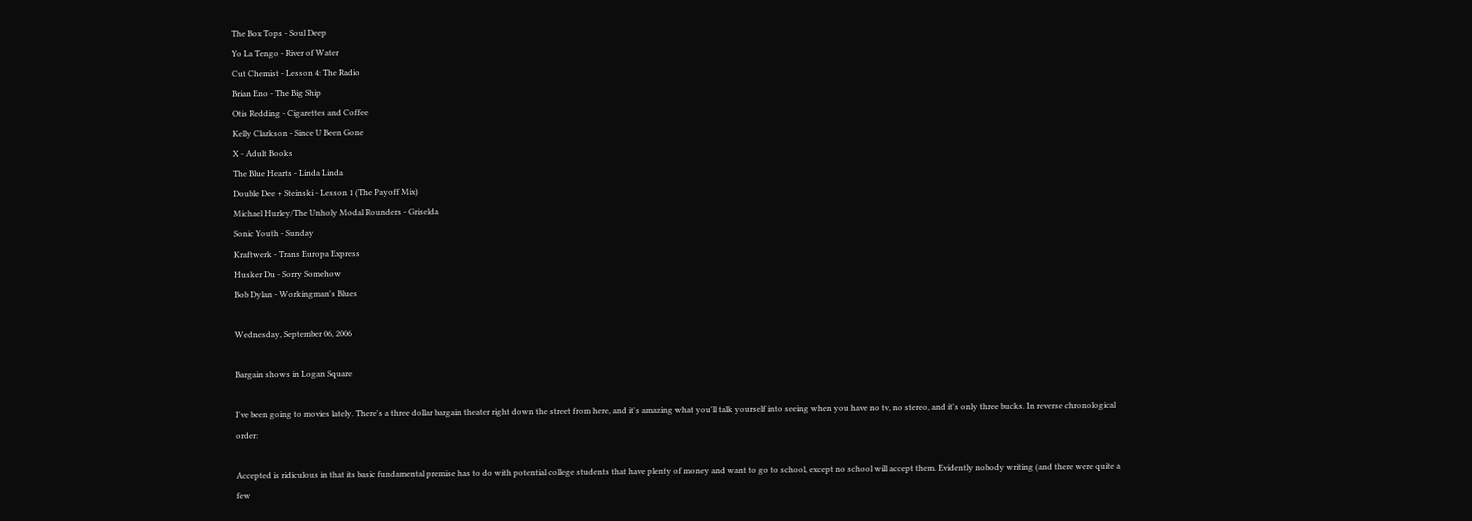The Box Tops - Soul Deep
Yo La Tengo - River of Water
Cut Chemist - Lesson 4: The Radio
Brian Eno - The Big Ship
Otis Redding - Cigarettes and Coffee
Kelly Clarkson - Since U Been Gone
X - Adult Books
The Blue Hearts - Linda Linda
Double Dee + Steinski - Lesson 1 (The Payoff Mix)
Michael Hurley/The Unholy Modal Rounders - Griselda
Sonic Youth - Sunday
Kraftwerk - Trans Europa Express
Husker Du - Sorry Somehow
Bob Dylan - Workingman's Blues

Wednesday, September 06, 2006

Bargain shows in Logan Square

I've been going to movies lately. There's a three dollar bargain theater right down the street from here, and it's amazing what you'll talk yourself into seeing when you have no tv, no stereo, and it's only three bucks. In reverse chronological order:

Accepted is ridiculous in that its basic fundamental premise has to do with potential college students that have plenty of money and want to go to school, except no school will accept them. Evidently nobody writing (and there were quite a few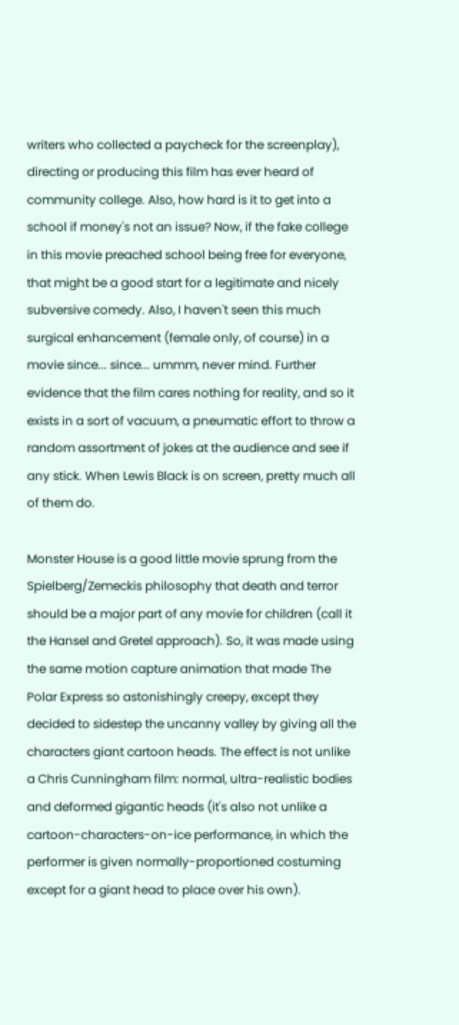writers who collected a paycheck for the screenplay), directing or producing this film has ever heard of community college. Also, how hard is it to get into a school if money's not an issue? Now, if the fake college in this movie preached school being free for everyone, that might be a good start for a legitimate and nicely subversive comedy. Also, I haven't seen this much surgical enhancement (female only, of course) in a movie since... since... ummm, never mind. Further evidence that the film cares nothing for reality, and so it exists in a sort of vacuum, a pneumatic effort to throw a random assortment of jokes at the audience and see if any stick. When Lewis Black is on screen, pretty much all of them do.

Monster House is a good little movie sprung from the Spielberg/Zemeckis philosophy that death and terror should be a major part of any movie for children (call it the Hansel and Gretel approach). So, it was made using the same motion capture animation that made The Polar Express so astonishingly creepy, except they decided to sidestep the uncanny valley by giving all the characters giant cartoon heads. The effect is not unlike a Chris Cunningham film: normal, ultra-realistic bodies and deformed gigantic heads (it's also not unlike a cartoon-characters-on-ice performance, in which the performer is given normally-proportioned costuming except for a giant head to place over his own).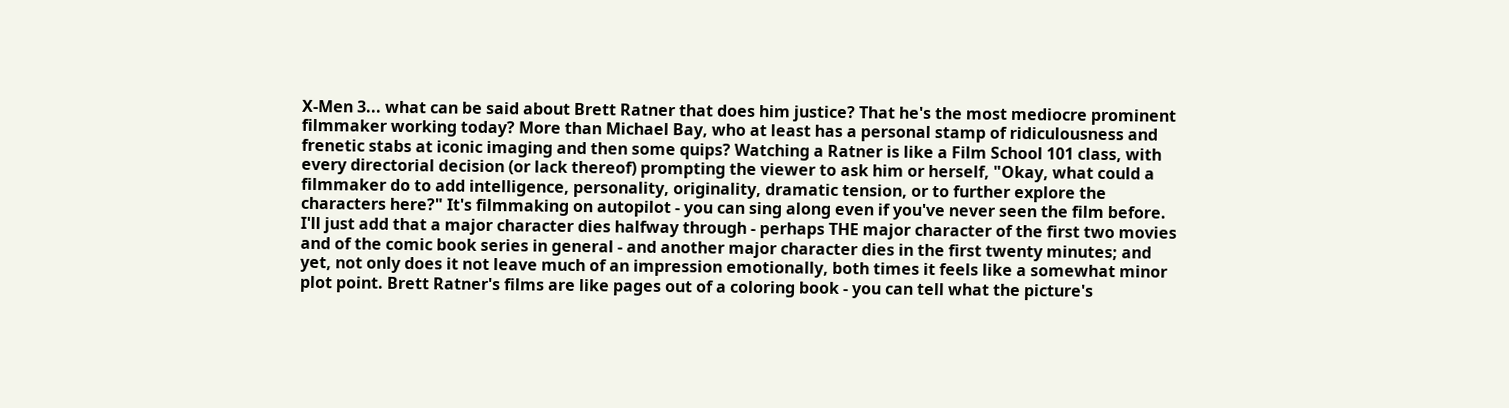X-Men 3... what can be said about Brett Ratner that does him justice? That he's the most mediocre prominent filmmaker working today? More than Michael Bay, who at least has a personal stamp of ridiculousness and frenetic stabs at iconic imaging and then some quips? Watching a Ratner is like a Film School 101 class, with every directorial decision (or lack thereof) prompting the viewer to ask him or herself, "Okay, what could a filmmaker do to add intelligence, personality, originality, dramatic tension, or to further explore the characters here?" It's filmmaking on autopilot - you can sing along even if you've never seen the film before. I'll just add that a major character dies halfway through - perhaps THE major character of the first two movies and of the comic book series in general - and another major character dies in the first twenty minutes; and yet, not only does it not leave much of an impression emotionally, both times it feels like a somewhat minor plot point. Brett Ratner's films are like pages out of a coloring book - you can tell what the picture's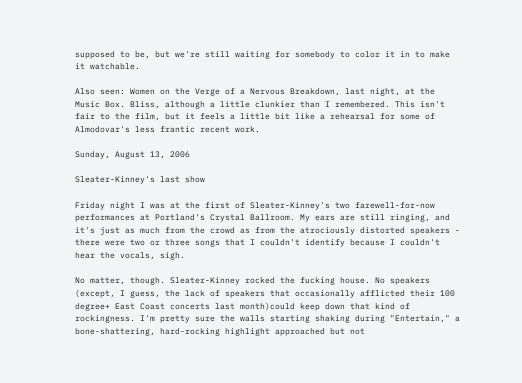supposed to be, but we're still waiting for somebody to color it in to make it watchable.

Also seen: Women on the Verge of a Nervous Breakdown, last night, at the Music Box. Bliss, although a little clunkier than I remembered. This isn't fair to the film, but it feels a little bit like a rehearsal for some of Almodovar's less frantic recent work.

Sunday, August 13, 2006

Sleater-Kinney's last show

Friday night I was at the first of Sleater-Kinney's two farewell-for-now performances at Portland's Crystal Ballroom. My ears are still ringing, and it's just as much from the crowd as from the atrociously distorted speakers - there were two or three songs that I couldn't identify because I couldn't hear the vocals, sigh.

No matter, though. Sleater-Kinney rocked the fucking house. No speakers (except, I guess, the lack of speakers that occasionally afflicted their 100 degree+ East Coast concerts last month)could keep down that kind of rockingness. I'm pretty sure the walls starting shaking during "Entertain," a bone-shattering, hard-rocking highlight approached but not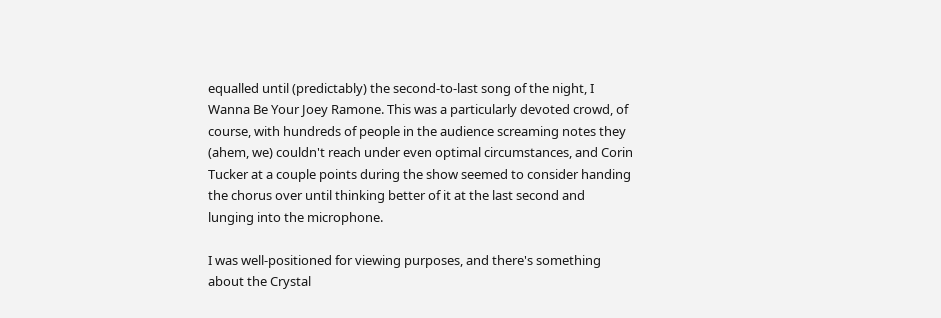equalled until (predictably) the second-to-last song of the night, I Wanna Be Your Joey Ramone. This was a particularly devoted crowd, of course, with hundreds of people in the audience screaming notes they (ahem, we) couldn't reach under even optimal circumstances, and Corin Tucker at a couple points during the show seemed to consider handing the chorus over until thinking better of it at the last second and lunging into the microphone.

I was well-positioned for viewing purposes, and there's something about the Crystal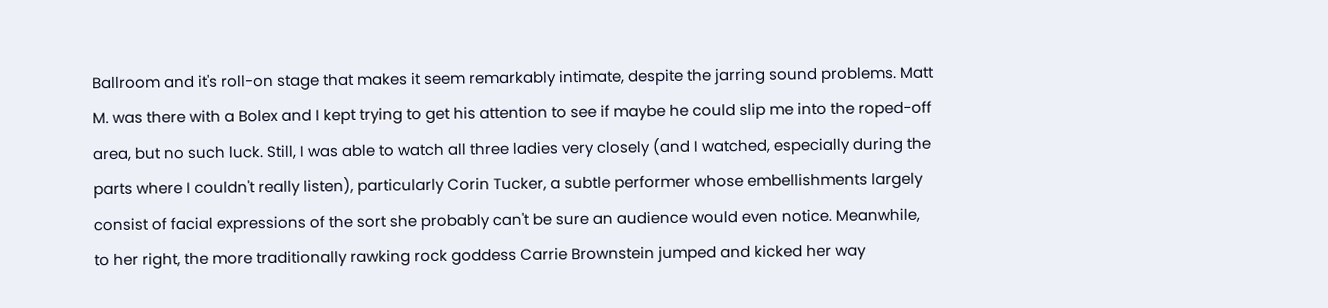Ballroom and it's roll-on stage that makes it seem remarkably intimate, despite the jarring sound problems. Matt M. was there with a Bolex and I kept trying to get his attention to see if maybe he could slip me into the roped-off area, but no such luck. Still, I was able to watch all three ladies very closely (and I watched, especially during the parts where I couldn't really listen), particularly Corin Tucker, a subtle performer whose embellishments largely consist of facial expressions of the sort she probably can't be sure an audience would even notice. Meanwhile, to her right, the more traditionally rawking rock goddess Carrie Brownstein jumped and kicked her way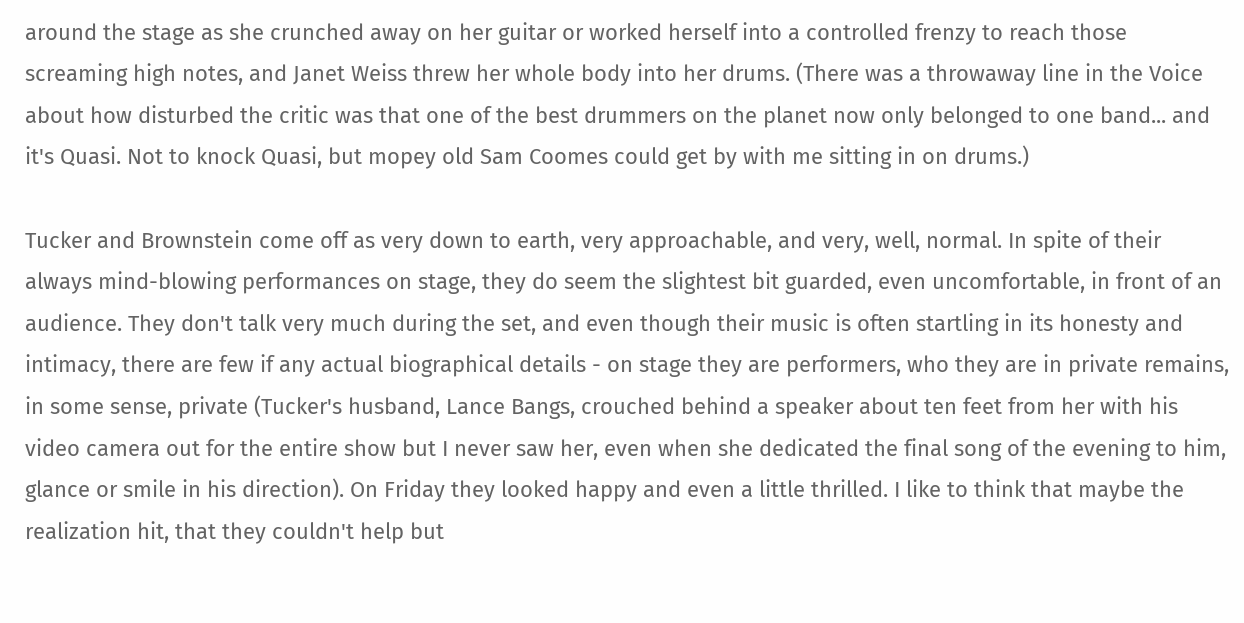around the stage as she crunched away on her guitar or worked herself into a controlled frenzy to reach those screaming high notes, and Janet Weiss threw her whole body into her drums. (There was a throwaway line in the Voice about how disturbed the critic was that one of the best drummers on the planet now only belonged to one band... and it's Quasi. Not to knock Quasi, but mopey old Sam Coomes could get by with me sitting in on drums.)

Tucker and Brownstein come off as very down to earth, very approachable, and very, well, normal. In spite of their always mind-blowing performances on stage, they do seem the slightest bit guarded, even uncomfortable, in front of an audience. They don't talk very much during the set, and even though their music is often startling in its honesty and intimacy, there are few if any actual biographical details - on stage they are performers, who they are in private remains, in some sense, private (Tucker's husband, Lance Bangs, crouched behind a speaker about ten feet from her with his video camera out for the entire show but I never saw her, even when she dedicated the final song of the evening to him, glance or smile in his direction). On Friday they looked happy and even a little thrilled. I like to think that maybe the realization hit, that they couldn't help but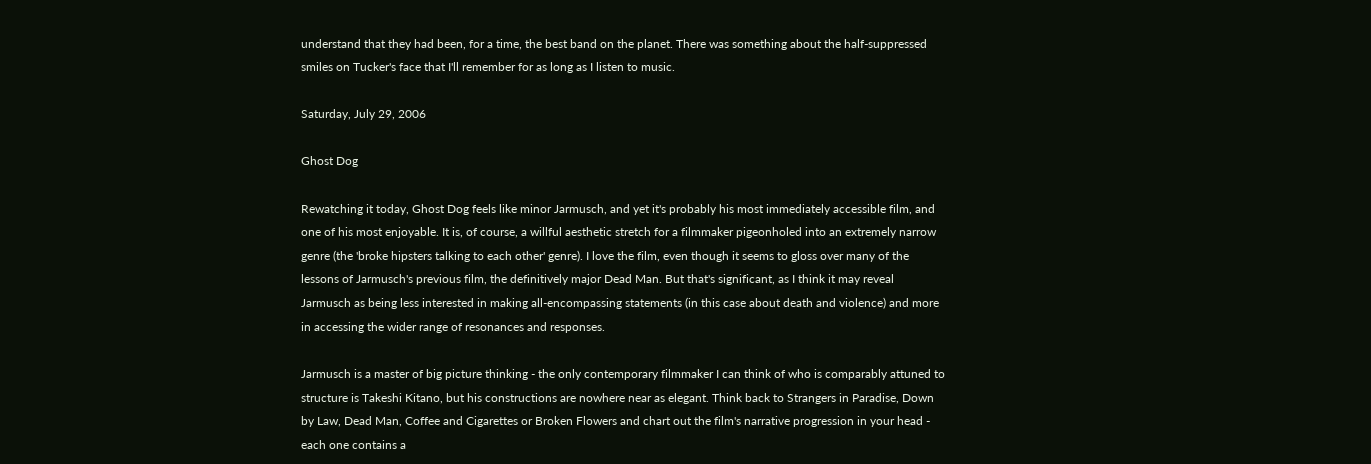understand that they had been, for a time, the best band on the planet. There was something about the half-suppressed smiles on Tucker's face that I'll remember for as long as I listen to music.

Saturday, July 29, 2006

Ghost Dog

Rewatching it today, Ghost Dog feels like minor Jarmusch, and yet it's probably his most immediately accessible film, and one of his most enjoyable. It is, of course, a willful aesthetic stretch for a filmmaker pigeonholed into an extremely narrow genre (the 'broke hipsters talking to each other' genre). I love the film, even though it seems to gloss over many of the lessons of Jarmusch's previous film, the definitively major Dead Man. But that's significant, as I think it may reveal Jarmusch as being less interested in making all-encompassing statements (in this case about death and violence) and more in accessing the wider range of resonances and responses.

Jarmusch is a master of big picture thinking - the only contemporary filmmaker I can think of who is comparably attuned to structure is Takeshi Kitano, but his constructions are nowhere near as elegant. Think back to Strangers in Paradise, Down by Law, Dead Man, Coffee and Cigarettes or Broken Flowers and chart out the film's narrative progression in your head - each one contains a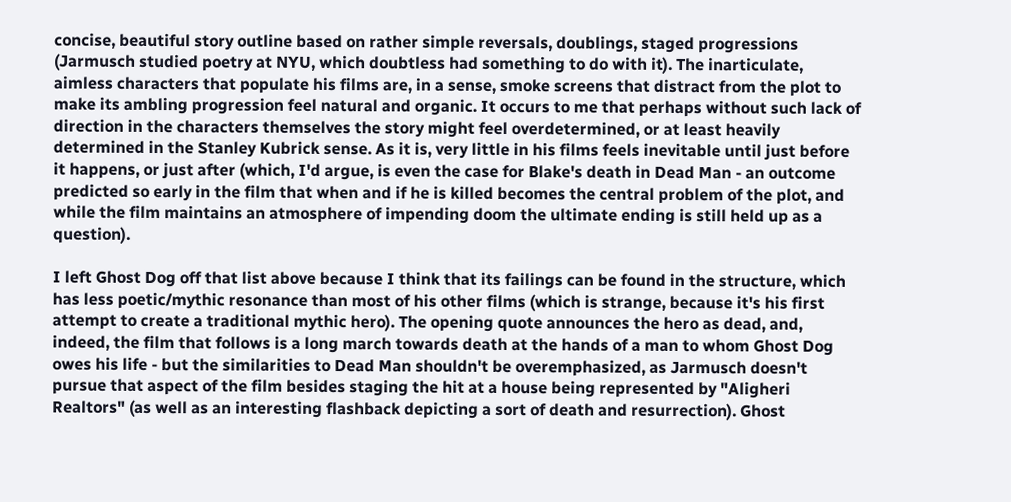concise, beautiful story outline based on rather simple reversals, doublings, staged progressions (Jarmusch studied poetry at NYU, which doubtless had something to do with it). The inarticulate, aimless characters that populate his films are, in a sense, smoke screens that distract from the plot to make its ambling progression feel natural and organic. It occurs to me that perhaps without such lack of direction in the characters themselves the story might feel overdetermined, or at least heavily determined in the Stanley Kubrick sense. As it is, very little in his films feels inevitable until just before it happens, or just after (which, I'd argue, is even the case for Blake's death in Dead Man - an outcome predicted so early in the film that when and if he is killed becomes the central problem of the plot, and while the film maintains an atmosphere of impending doom the ultimate ending is still held up as a question).

I left Ghost Dog off that list above because I think that its failings can be found in the structure, which has less poetic/mythic resonance than most of his other films (which is strange, because it's his first attempt to create a traditional mythic hero). The opening quote announces the hero as dead, and, indeed, the film that follows is a long march towards death at the hands of a man to whom Ghost Dog owes his life - but the similarities to Dead Man shouldn't be overemphasized, as Jarmusch doesn't pursue that aspect of the film besides staging the hit at a house being represented by "Aligheri Realtors" (as well as an interesting flashback depicting a sort of death and resurrection). Ghost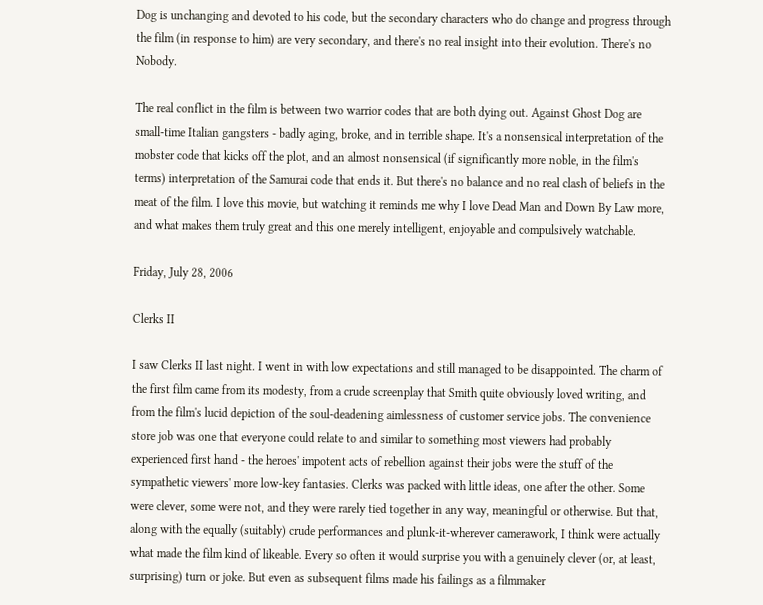Dog is unchanging and devoted to his code, but the secondary characters who do change and progress through the film (in response to him) are very secondary, and there's no real insight into their evolution. There's no Nobody.

The real conflict in the film is between two warrior codes that are both dying out. Against Ghost Dog are small-time Italian gangsters - badly aging, broke, and in terrible shape. It's a nonsensical interpretation of the mobster code that kicks off the plot, and an almost nonsensical (if significantly more noble, in the film's terms) interpretation of the Samurai code that ends it. But there's no balance and no real clash of beliefs in the meat of the film. I love this movie, but watching it reminds me why I love Dead Man and Down By Law more, and what makes them truly great and this one merely intelligent, enjoyable and compulsively watchable.

Friday, July 28, 2006

Clerks II

I saw Clerks II last night. I went in with low expectations and still managed to be disappointed. The charm of the first film came from its modesty, from a crude screenplay that Smith quite obviously loved writing, and from the film's lucid depiction of the soul-deadening aimlessness of customer service jobs. The convenience store job was one that everyone could relate to and similar to something most viewers had probably experienced first hand - the heroes' impotent acts of rebellion against their jobs were the stuff of the sympathetic viewers' more low-key fantasies. Clerks was packed with little ideas, one after the other. Some were clever, some were not, and they were rarely tied together in any way, meaningful or otherwise. But that, along with the equally (suitably) crude performances and plunk-it-wherever camerawork, I think were actually what made the film kind of likeable. Every so often it would surprise you with a genuinely clever (or, at least, surprising) turn or joke. But even as subsequent films made his failings as a filmmaker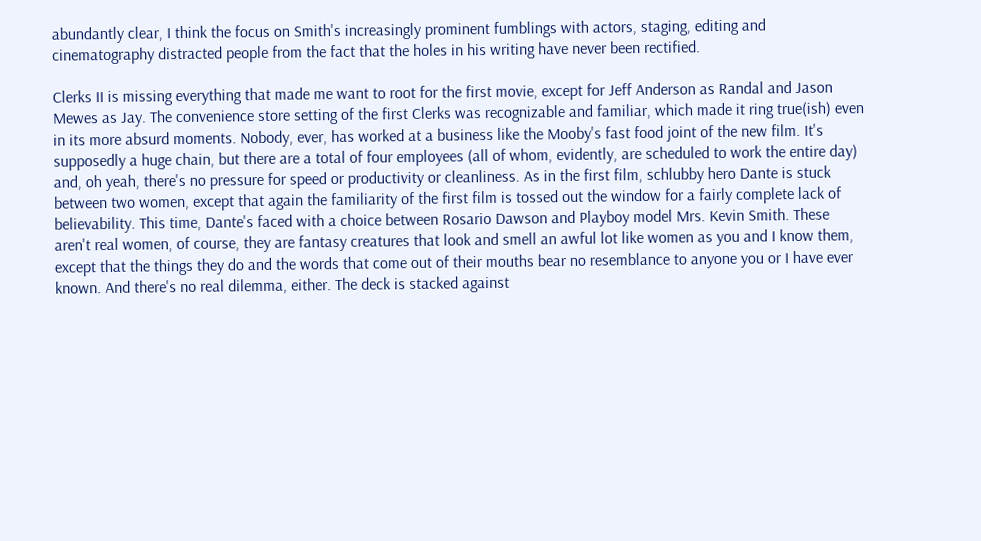abundantly clear, I think the focus on Smith's increasingly prominent fumblings with actors, staging, editing and cinematography distracted people from the fact that the holes in his writing have never been rectified.

Clerks II is missing everything that made me want to root for the first movie, except for Jeff Anderson as Randal and Jason Mewes as Jay. The convenience store setting of the first Clerks was recognizable and familiar, which made it ring true(ish) even in its more absurd moments. Nobody, ever, has worked at a business like the Mooby's fast food joint of the new film. It's supposedly a huge chain, but there are a total of four employees (all of whom, evidently, are scheduled to work the entire day) and, oh yeah, there's no pressure for speed or productivity or cleanliness. As in the first film, schlubby hero Dante is stuck between two women, except that again the familiarity of the first film is tossed out the window for a fairly complete lack of believability. This time, Dante's faced with a choice between Rosario Dawson and Playboy model Mrs. Kevin Smith. These aren't real women, of course, they are fantasy creatures that look and smell an awful lot like women as you and I know them, except that the things they do and the words that come out of their mouths bear no resemblance to anyone you or I have ever known. And there's no real dilemma, either. The deck is stacked against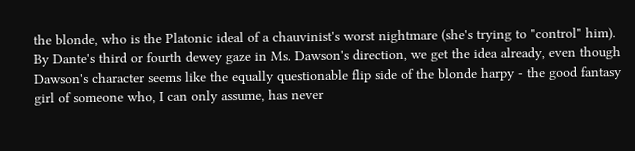the blonde, who is the Platonic ideal of a chauvinist's worst nightmare (she's trying to "control" him). By Dante's third or fourth dewey gaze in Ms. Dawson's direction, we get the idea already, even though Dawson's character seems like the equally questionable flip side of the blonde harpy - the good fantasy girl of someone who, I can only assume, has never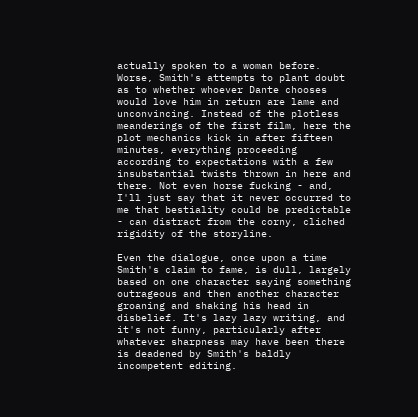actually spoken to a woman before. Worse, Smith's attempts to plant doubt as to whether whoever Dante chooses would love him in return are lame and unconvincing. Instead of the plotless meanderings of the first film, here the plot mechanics kick in after fifteen minutes, everything proceeding according to expectations with a few insubstantial twists thrown in here and there. Not even horse fucking - and, I'll just say that it never occurred to me that bestiality could be predictable - can distract from the corny, cliched rigidity of the storyline.

Even the dialogue, once upon a time Smith's claim to fame, is dull, largely based on one character saying something outrageous and then another character groaning and shaking his head in disbelief. It's lazy lazy writing, and it's not funny, particularly after whatever sharpness may have been there is deadened by Smith's baldly incompetent editing.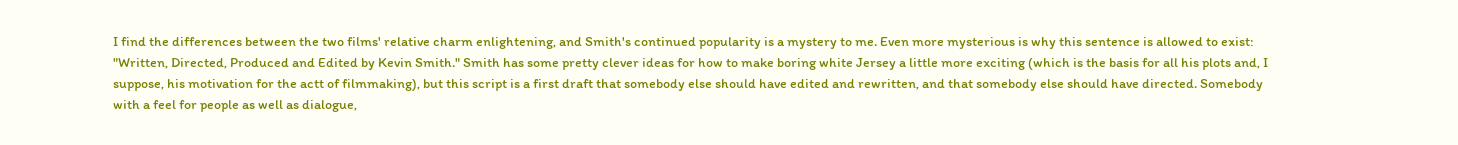I find the differences between the two films' relative charm enlightening, and Smith's continued popularity is a mystery to me. Even more mysterious is why this sentence is allowed to exist: "Written, Directed, Produced and Edited by Kevin Smith." Smith has some pretty clever ideas for how to make boring white Jersey a little more exciting (which is the basis for all his plots and, I suppose, his motivation for the actt of filmmaking), but this script is a first draft that somebody else should have edited and rewritten, and that somebody else should have directed. Somebody with a feel for people as well as dialogue,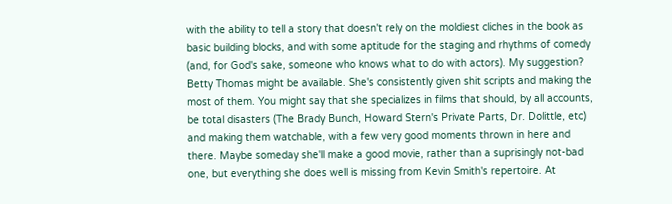with the ability to tell a story that doesn't rely on the moldiest cliches in the book as basic building blocks, and with some aptitude for the staging and rhythms of comedy (and, for God's sake, someone who knows what to do with actors). My suggestion? Betty Thomas might be available. She's consistently given shit scripts and making the most of them. You might say that she specializes in films that should, by all accounts, be total disasters (The Brady Bunch, Howard Stern's Private Parts, Dr. Dolittle, etc) and making them watchable, with a few very good moments thrown in here and there. Maybe someday she'll make a good movie, rather than a suprisingly not-bad one, but everything she does well is missing from Kevin Smith's repertoire. At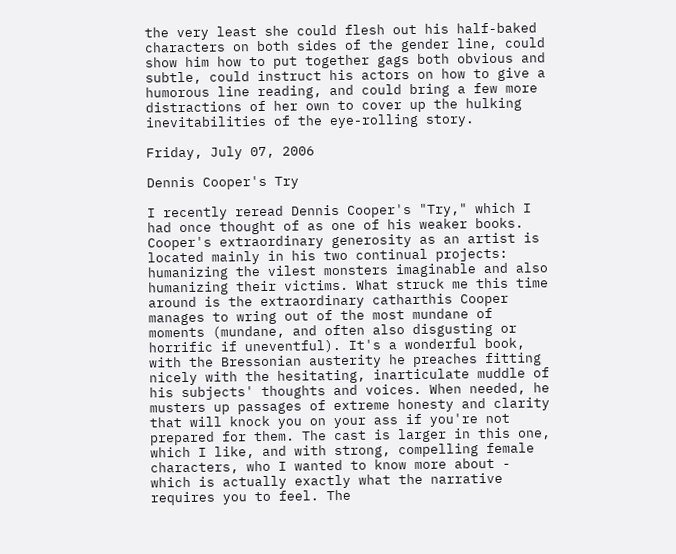the very least she could flesh out his half-baked characters on both sides of the gender line, could show him how to put together gags both obvious and subtle, could instruct his actors on how to give a humorous line reading, and could bring a few more distractions of her own to cover up the hulking inevitabilities of the eye-rolling story.

Friday, July 07, 2006

Dennis Cooper's Try

I recently reread Dennis Cooper's "Try," which I had once thought of as one of his weaker books. Cooper's extraordinary generosity as an artist is located mainly in his two continual projects: humanizing the vilest monsters imaginable and also humanizing their victims. What struck me this time around is the extraordinary catharthis Cooper manages to wring out of the most mundane of moments (mundane, and often also disgusting or horrific if uneventful). It's a wonderful book, with the Bressonian austerity he preaches fitting nicely with the hesitating, inarticulate muddle of his subjects' thoughts and voices. When needed, he musters up passages of extreme honesty and clarity that will knock you on your ass if you're not prepared for them. The cast is larger in this one, which I like, and with strong, compelling female characters, who I wanted to know more about - which is actually exactly what the narrative requires you to feel. The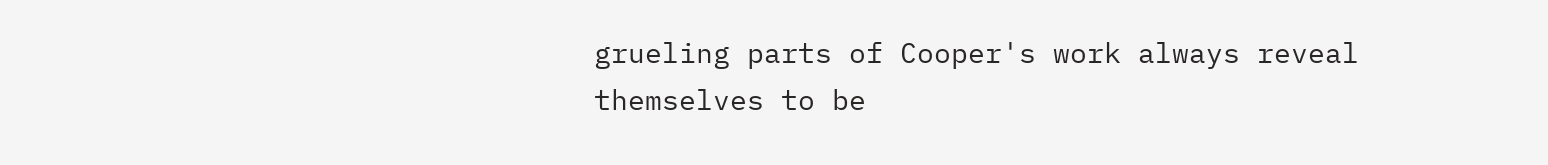grueling parts of Cooper's work always reveal themselves to be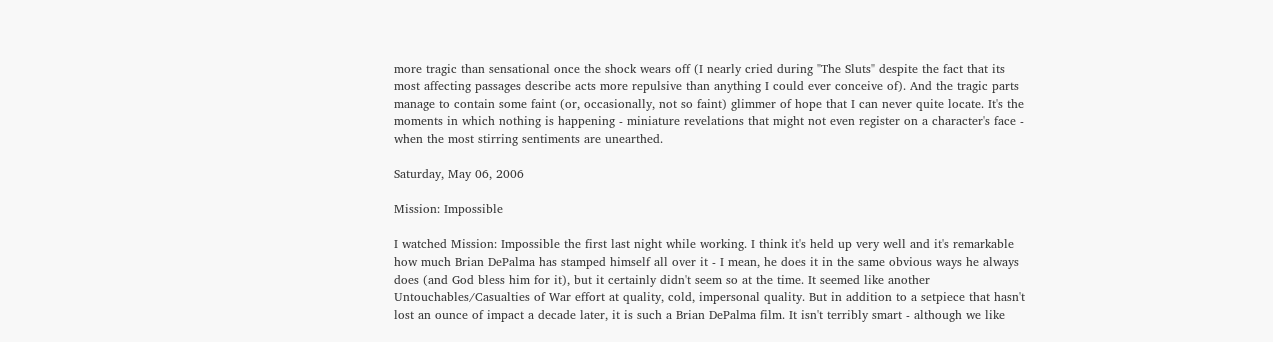more tragic than sensational once the shock wears off (I nearly cried during "The Sluts" despite the fact that its most affecting passages describe acts more repulsive than anything I could ever conceive of). And the tragic parts manage to contain some faint (or, occasionally, not so faint) glimmer of hope that I can never quite locate. It's the moments in which nothing is happening - miniature revelations that might not even register on a character's face - when the most stirring sentiments are unearthed.

Saturday, May 06, 2006

Mission: Impossible

I watched Mission: Impossible the first last night while working. I think it's held up very well and it's remarkable how much Brian DePalma has stamped himself all over it - I mean, he does it in the same obvious ways he always does (and God bless him for it), but it certainly didn't seem so at the time. It seemed like another Untouchables/Casualties of War effort at quality, cold, impersonal quality. But in addition to a setpiece that hasn't lost an ounce of impact a decade later, it is such a Brian DePalma film. It isn't terribly smart - although we like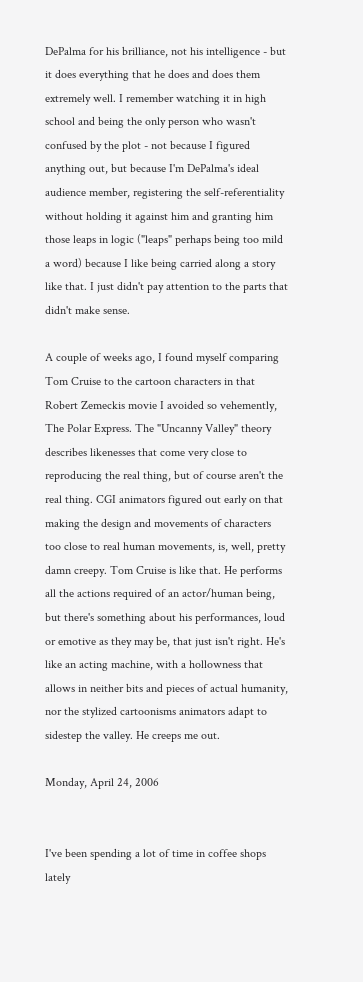DePalma for his brilliance, not his intelligence - but it does everything that he does and does them extremely well. I remember watching it in high school and being the only person who wasn't confused by the plot - not because I figured anything out, but because I'm DePalma's ideal audience member, registering the self-referentiality without holding it against him and granting him those leaps in logic ("leaps" perhaps being too mild a word) because I like being carried along a story like that. I just didn't pay attention to the parts that didn't make sense.

A couple of weeks ago, I found myself comparing Tom Cruise to the cartoon characters in that Robert Zemeckis movie I avoided so vehemently, The Polar Express. The "Uncanny Valley" theory describes likenesses that come very close to reproducing the real thing, but of course aren't the real thing. CGI animators figured out early on that making the design and movements of characters too close to real human movements, is, well, pretty damn creepy. Tom Cruise is like that. He performs all the actions required of an actor/human being, but there's something about his performances, loud or emotive as they may be, that just isn't right. He's like an acting machine, with a hollowness that allows in neither bits and pieces of actual humanity, nor the stylized cartoonisms animators adapt to sidestep the valley. He creeps me out.

Monday, April 24, 2006


I've been spending a lot of time in coffee shops lately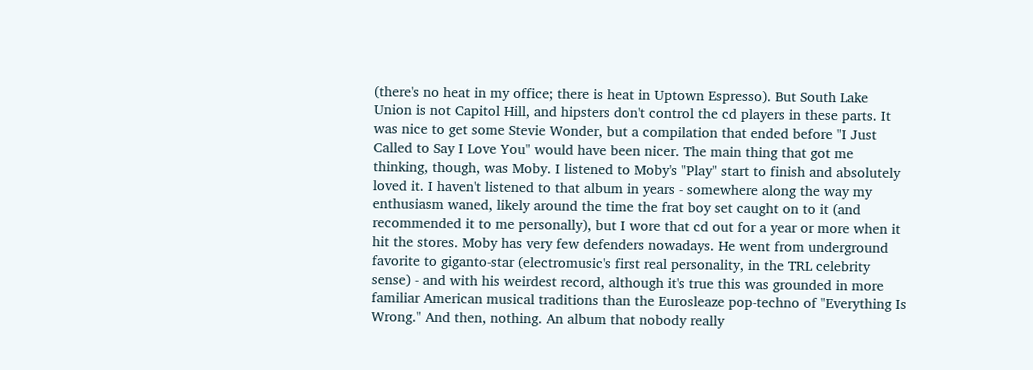(there's no heat in my office; there is heat in Uptown Espresso). But South Lake Union is not Capitol Hill, and hipsters don't control the cd players in these parts. It was nice to get some Stevie Wonder, but a compilation that ended before "I Just Called to Say I Love You" would have been nicer. The main thing that got me thinking, though, was Moby. I listened to Moby's "Play" start to finish and absolutely loved it. I haven't listened to that album in years - somewhere along the way my enthusiasm waned, likely around the time the frat boy set caught on to it (and recommended it to me personally), but I wore that cd out for a year or more when it hit the stores. Moby has very few defenders nowadays. He went from underground favorite to giganto-star (electromusic's first real personality, in the TRL celebrity sense) - and with his weirdest record, although it's true this was grounded in more familiar American musical traditions than the Eurosleaze pop-techno of "Everything Is Wrong." And then, nothing. An album that nobody really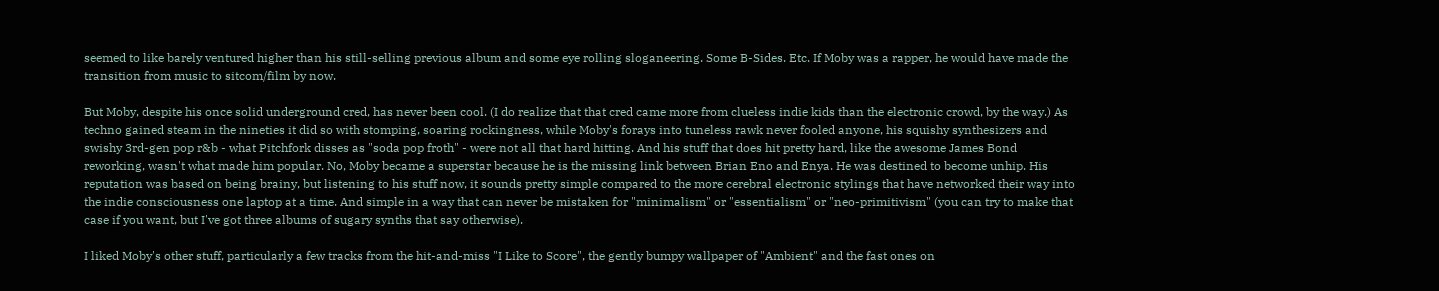seemed to like barely ventured higher than his still-selling previous album and some eye rolling sloganeering. Some B-Sides. Etc. If Moby was a rapper, he would have made the transition from music to sitcom/film by now.

But Moby, despite his once solid underground cred, has never been cool. (I do realize that that cred came more from clueless indie kids than the electronic crowd, by the way.) As techno gained steam in the nineties it did so with stomping, soaring rockingness, while Moby's forays into tuneless rawk never fooled anyone, his squishy synthesizers and swishy 3rd-gen pop r&b - what Pitchfork disses as "soda pop froth" - were not all that hard hitting. And his stuff that does hit pretty hard, like the awesome James Bond reworking, wasn't what made him popular. No, Moby became a superstar because he is the missing link between Brian Eno and Enya. He was destined to become unhip. His reputation was based on being brainy, but listening to his stuff now, it sounds pretty simple compared to the more cerebral electronic stylings that have networked their way into the indie consciousness one laptop at a time. And simple in a way that can never be mistaken for "minimalism" or "essentialism" or "neo-primitivism" (you can try to make that case if you want, but I've got three albums of sugary synths that say otherwise).

I liked Moby's other stuff, particularly a few tracks from the hit-and-miss "I Like to Score", the gently bumpy wallpaper of "Ambient" and the fast ones on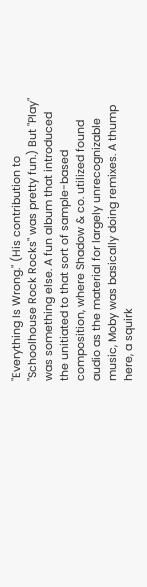"Everything Is Wrong." (His contribution to "Schoolhouse Rock Rocks" was pretty fun.) But "Play" was something else. A fun album that introduced the unitiated to that sort of sample-based composition, where Shadow & co. utilized found audio as the material for largely unrecognizable music, Moby was basically doing remixes. A thump here, a squirk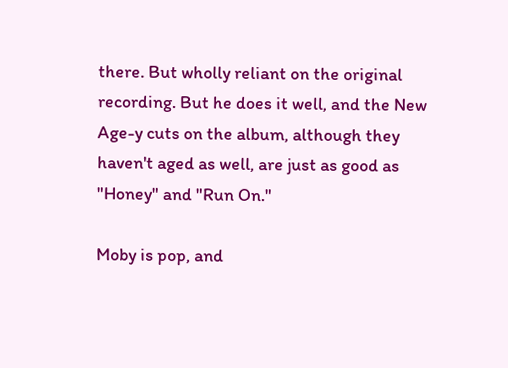there. But wholly reliant on the original recording. But he does it well, and the New Age-y cuts on the album, although they haven't aged as well, are just as good as "Honey" and "Run On."

Moby is pop, and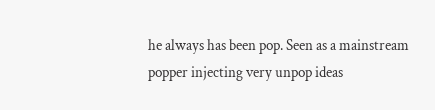he always has been pop. Seen as a mainstream popper injecting very unpop ideas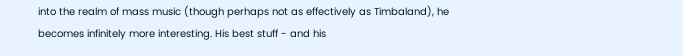into the realm of mass music (though perhaps not as effectively as Timbaland), he becomes infinitely more interesting. His best stuff - and his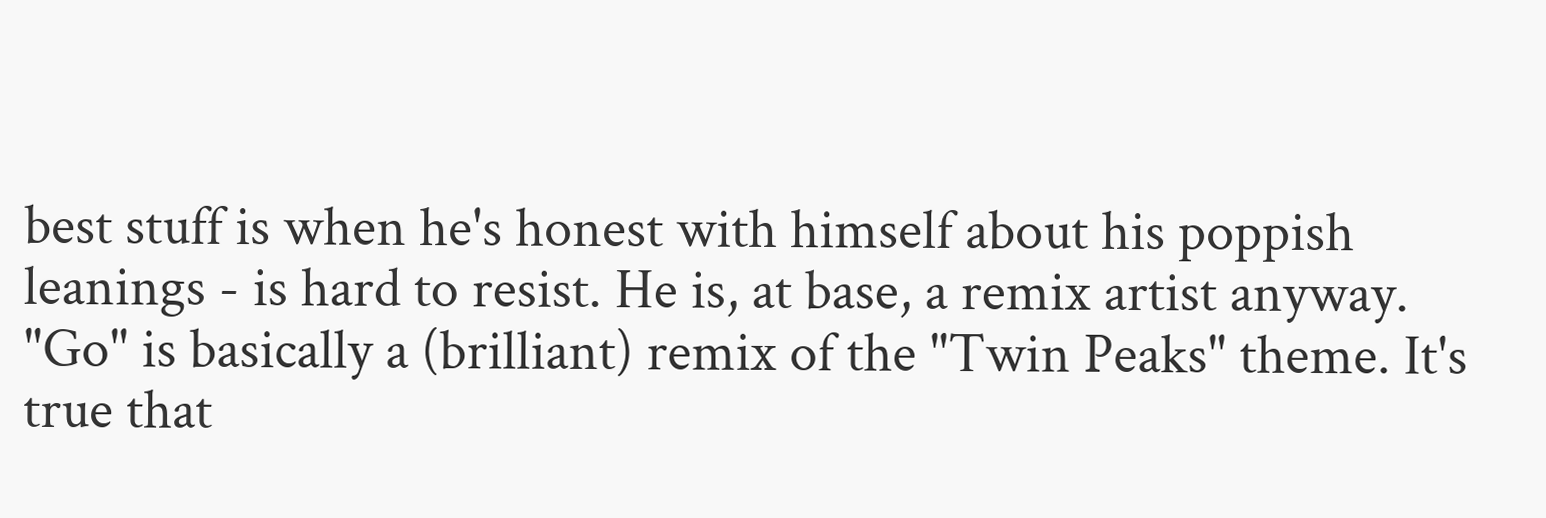best stuff is when he's honest with himself about his poppish leanings - is hard to resist. He is, at base, a remix artist anyway. "Go" is basically a (brilliant) remix of the "Twin Peaks" theme. It's true that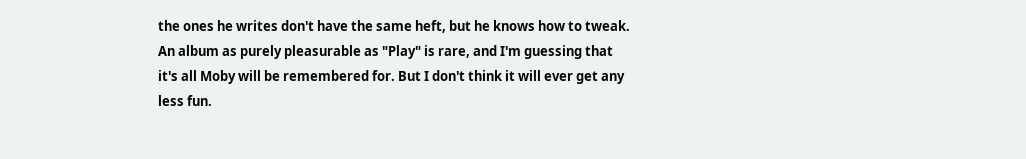the ones he writes don't have the same heft, but he knows how to tweak. An album as purely pleasurable as "Play" is rare, and I'm guessing that it's all Moby will be remembered for. But I don't think it will ever get any less fun.